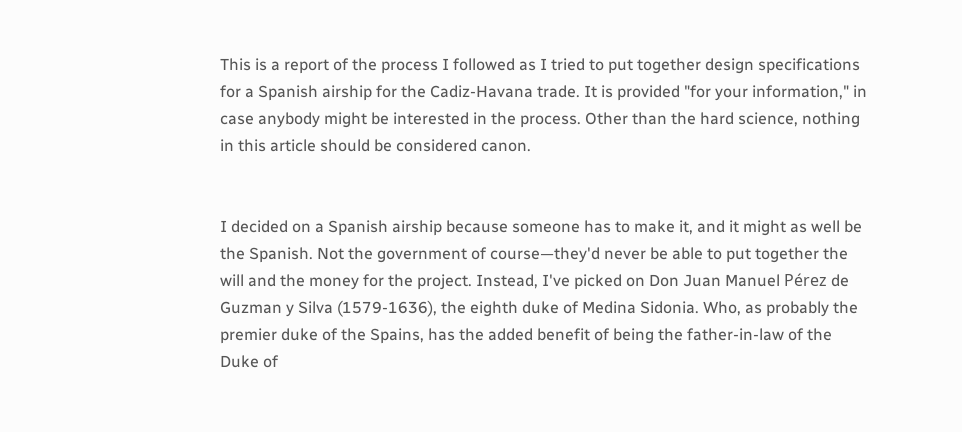This is a report of the process I followed as I tried to put together design specifications for a Spanish airship for the Cadiz-Havana trade. It is provided "for your information," in case anybody might be interested in the process. Other than the hard science, nothing in this article should be considered canon.


I decided on a Spanish airship because someone has to make it, and it might as well be the Spanish. Not the government of course—they'd never be able to put together the will and the money for the project. Instead, I've picked on Don Juan Manuel Pérez de Guzman y Silva (1579-1636), the eighth duke of Medina Sidonia. Who, as probably the premier duke of the Spains, has the added benefit of being the father-in-law of the Duke of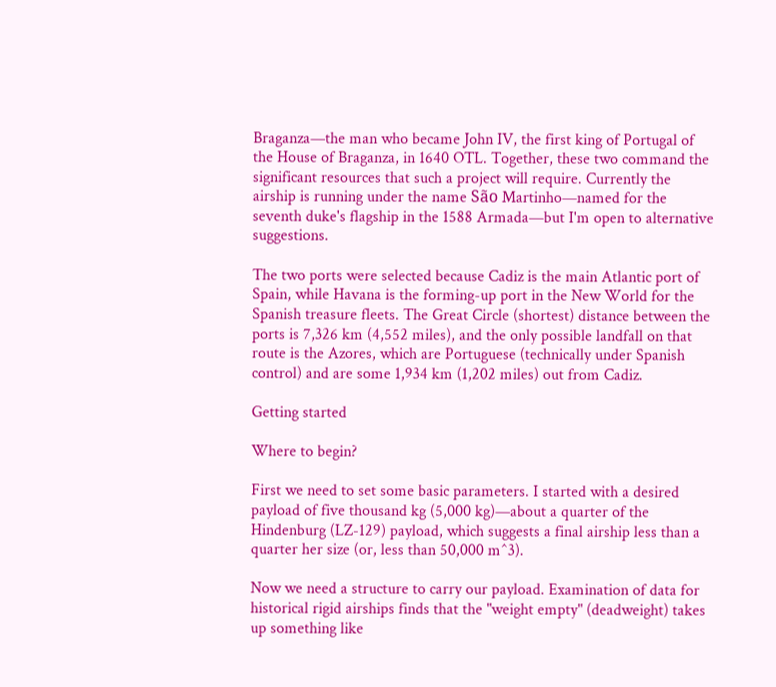Braganza—the man who became John IV, the first king of Portugal of the House of Braganza, in 1640 OTL. Together, these two command the significant resources that such a project will require. Currently the airship is running under the name São Martinho—named for the seventh duke's flagship in the 1588 Armada—but I'm open to alternative suggestions.

The two ports were selected because Cadiz is the main Atlantic port of Spain, while Havana is the forming-up port in the New World for the Spanish treasure fleets. The Great Circle (shortest) distance between the ports is 7,326 km (4,552 miles), and the only possible landfall on that route is the Azores, which are Portuguese (technically under Spanish control) and are some 1,934 km (1,202 miles) out from Cadiz.

Getting started

Where to begin?

First we need to set some basic parameters. I started with a desired payload of five thousand kg (5,000 kg)—about a quarter of the Hindenburg (LZ-129) payload, which suggests a final airship less than a quarter her size (or, less than 50,000 m^3).

Now we need a structure to carry our payload. Examination of data for historical rigid airships finds that the "weight empty" (deadweight) takes up something like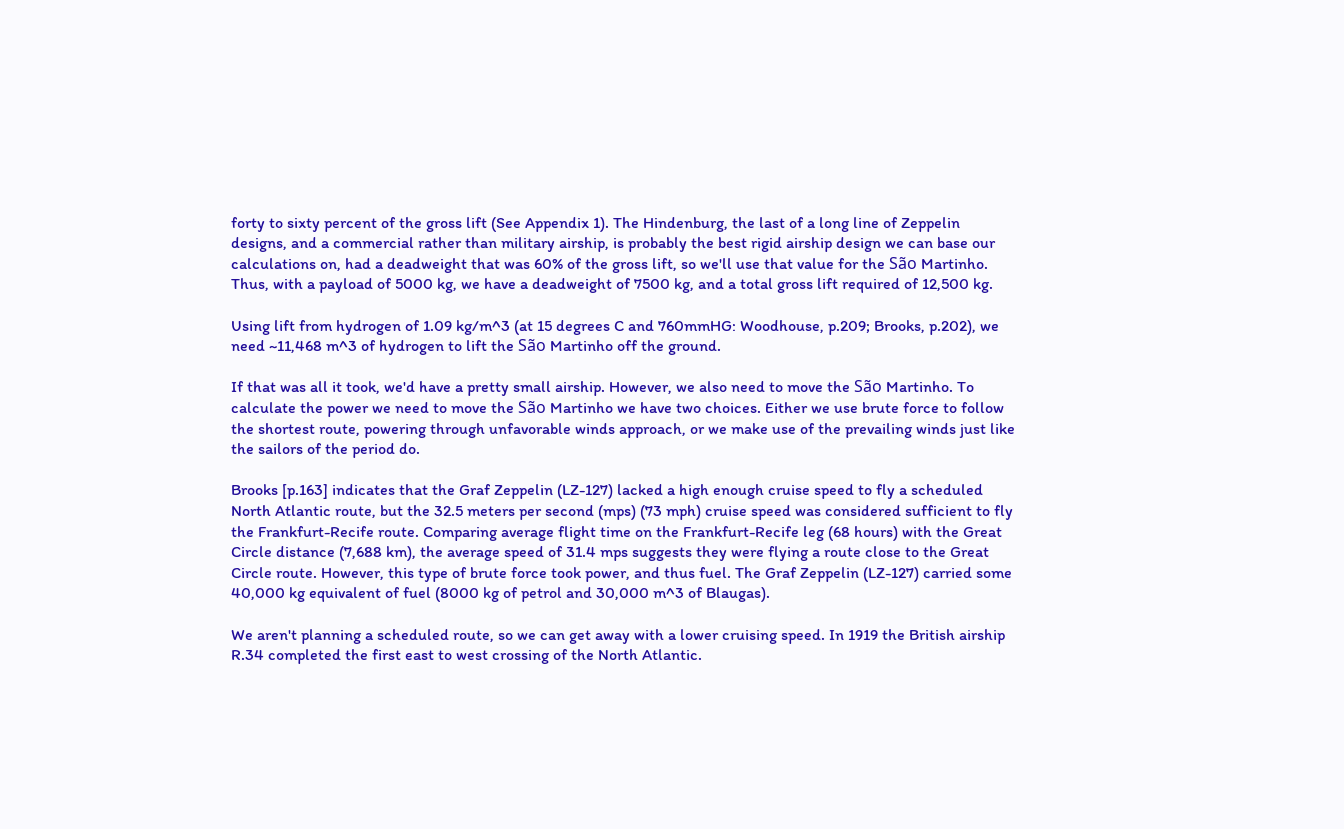forty to sixty percent of the gross lift (See Appendix 1). The Hindenburg, the last of a long line of Zeppelin designs, and a commercial rather than military airship, is probably the best rigid airship design we can base our calculations on, had a deadweight that was 60% of the gross lift, so we'll use that value for the São Martinho. Thus, with a payload of 5000 kg, we have a deadweight of 7500 kg, and a total gross lift required of 12,500 kg.

Using lift from hydrogen of 1.09 kg/m^3 (at 15 degrees C and 760mmHG: Woodhouse, p.209; Brooks, p.202), we need ~11,468 m^3 of hydrogen to lift the São Martinho off the ground.

If that was all it took, we'd have a pretty small airship. However, we also need to move the São Martinho. To calculate the power we need to move the São Martinho we have two choices. Either we use brute force to follow the shortest route, powering through unfavorable winds approach, or we make use of the prevailing winds just like the sailors of the period do.

Brooks [p.163] indicates that the Graf Zeppelin (LZ-127) lacked a high enough cruise speed to fly a scheduled North Atlantic route, but the 32.5 meters per second (mps) (73 mph) cruise speed was considered sufficient to fly the Frankfurt-Recife route. Comparing average flight time on the Frankfurt-Recife leg (68 hours) with the Great Circle distance (7,688 km), the average speed of 31.4 mps suggests they were flying a route close to the Great Circle route. However, this type of brute force took power, and thus fuel. The Graf Zeppelin (LZ-127) carried some 40,000 kg equivalent of fuel (8000 kg of petrol and 30,000 m^3 of Blaugas).

We aren't planning a scheduled route, so we can get away with a lower cruising speed. In 1919 the British airship R.34 completed the first east to west crossing of the North Atlantic.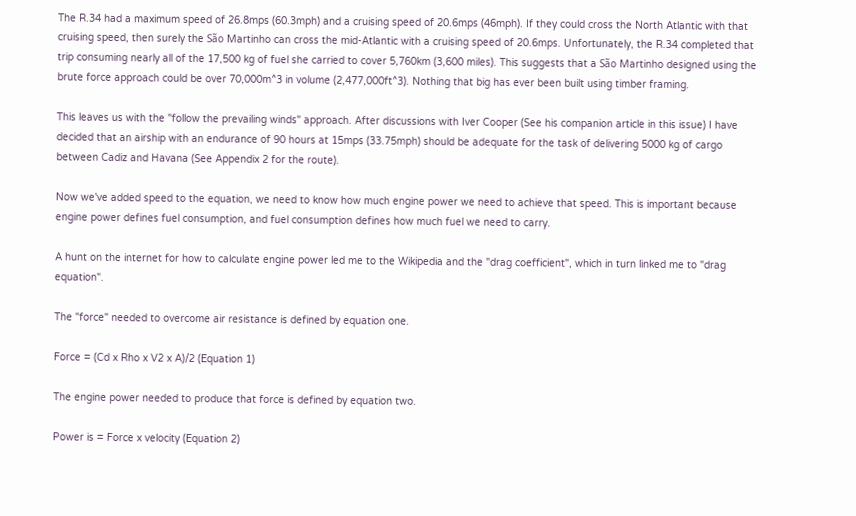The R.34 had a maximum speed of 26.8mps (60.3mph) and a cruising speed of 20.6mps (46mph). If they could cross the North Atlantic with that cruising speed, then surely the São Martinho can cross the mid-Atlantic with a cruising speed of 20.6mps. Unfortunately, the R.34 completed that trip consuming nearly all of the 17,500 kg of fuel she carried to cover 5,760km (3,600 miles). This suggests that a São Martinho designed using the brute force approach could be over 70,000m^3 in volume (2,477,000ft^3). Nothing that big has ever been built using timber framing.

This leaves us with the "follow the prevailing winds" approach. After discussions with Iver Cooper (See his companion article in this issue) I have decided that an airship with an endurance of 90 hours at 15mps (33.75mph) should be adequate for the task of delivering 5000 kg of cargo between Cadiz and Havana (See Appendix 2 for the route).

Now we've added speed to the equation, we need to know how much engine power we need to achieve that speed. This is important because engine power defines fuel consumption, and fuel consumption defines how much fuel we need to carry.

A hunt on the internet for how to calculate engine power led me to the Wikipedia and the "drag coefficient", which in turn linked me to "drag equation".

The "force" needed to overcome air resistance is defined by equation one.

Force = (Cd x Rho x V2 x A)/2 (Equation 1)

The engine power needed to produce that force is defined by equation two.

Power is = Force x velocity (Equation 2)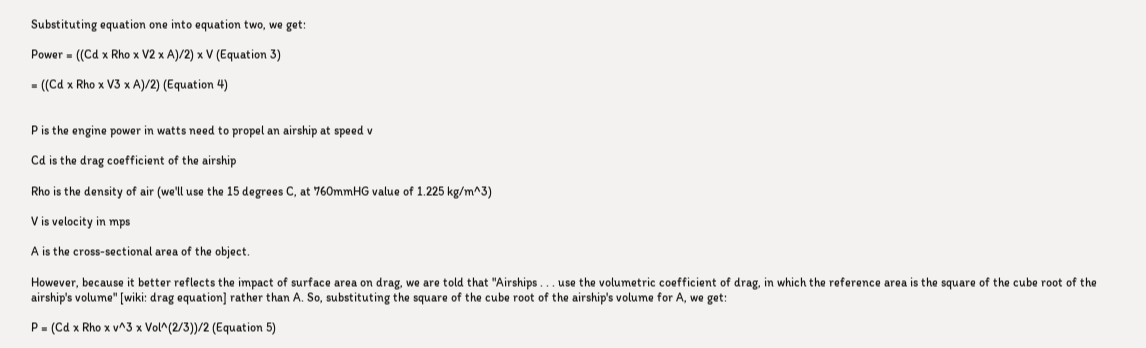Substituting equation one into equation two, we get:

Power = ((Cd x Rho x V2 x A)/2) x V (Equation 3)

= ((Cd x Rho x V3 x A)/2) (Equation 4)


P is the engine power in watts need to propel an airship at speed v

Cd is the drag coefficient of the airship

Rho is the density of air (we'll use the 15 degrees C, at 760mmHG value of 1.225 kg/m^3)

V is velocity in mps

A is the cross-sectional area of the object.

However, because it better reflects the impact of surface area on drag, we are told that "Airships . . . use the volumetric coefficient of drag, in which the reference area is the square of the cube root of the airship's volume" [wiki: drag equation] rather than A. So, substituting the square of the cube root of the airship's volume for A, we get:

P = (Cd x Rho x v^3 x Vol^(2/3))/2 (Equation 5)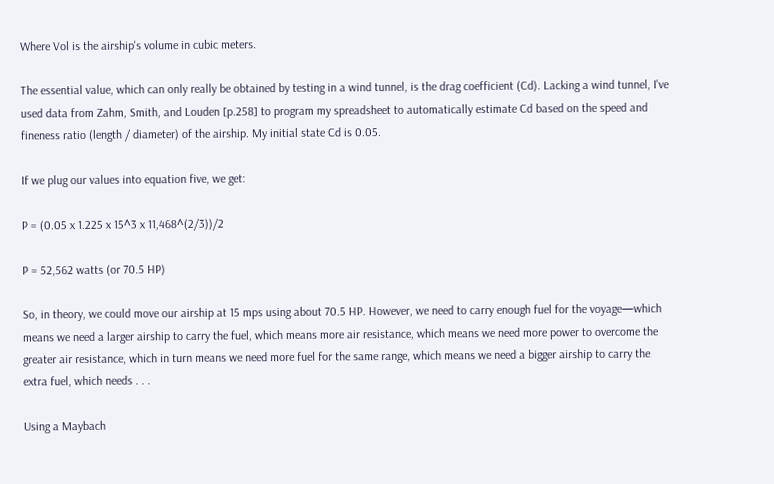Where Vol is the airship's volume in cubic meters.

The essential value, which can only really be obtained by testing in a wind tunnel, is the drag coefficient (Cd). Lacking a wind tunnel, I've used data from Zahm, Smith, and Louden [p.258] to program my spreadsheet to automatically estimate Cd based on the speed and fineness ratio (length / diameter) of the airship. My initial state Cd is 0.05.

If we plug our values into equation five, we get:

P = (0.05 x 1.225 x 15^3 x 11,468^(2/3))/2

P = 52,562 watts (or 70.5 HP)

So, in theory, we could move our airship at 15 mps using about 70.5 HP. However, we need to carry enough fuel for the voyage—which means we need a larger airship to carry the fuel, which means more air resistance, which means we need more power to overcome the greater air resistance, which in turn means we need more fuel for the same range, which means we need a bigger airship to carry the extra fuel, which needs . . .

Using a Maybach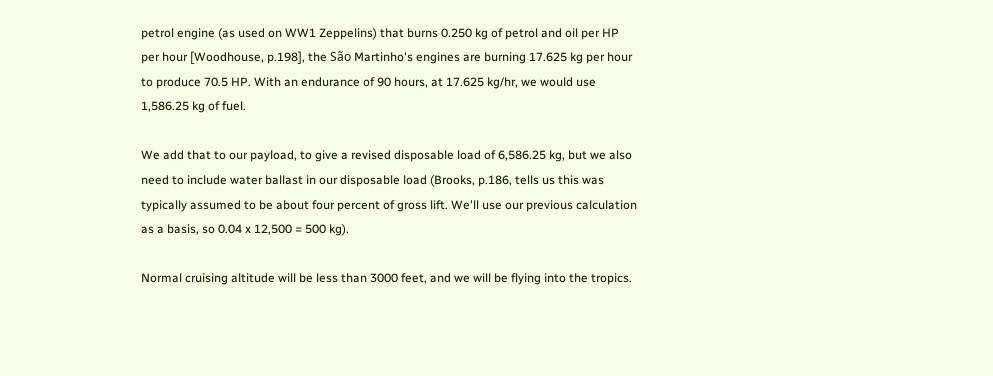petrol engine (as used on WW1 Zeppelins) that burns 0.250 kg of petrol and oil per HP per hour [Woodhouse, p.198], the São Martinho's engines are burning 17.625 kg per hour to produce 70.5 HP. With an endurance of 90 hours, at 17.625 kg/hr, we would use 1,586.25 kg of fuel.

We add that to our payload, to give a revised disposable load of 6,586.25 kg, but we also need to include water ballast in our disposable load (Brooks, p.186, tells us this was typically assumed to be about four percent of gross lift. We'll use our previous calculation as a basis, so 0.04 x 12,500 = 500 kg).

Normal cruising altitude will be less than 3000 feet, and we will be flying into the tropics.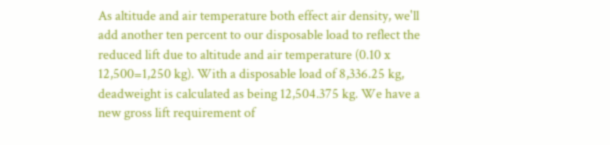As altitude and air temperature both effect air density, we'll add another ten percent to our disposable load to reflect the reduced lift due to altitude and air temperature (0.10 x 12,500=1,250 kg). With a disposable load of 8,336.25 kg, deadweight is calculated as being 12,504.375 kg. We have a new gross lift requirement of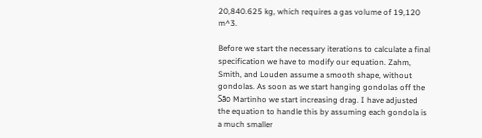20,840.625 kg, which requires a gas volume of 19,120 m^3.

Before we start the necessary iterations to calculate a final specification we have to modify our equation. Zahm, Smith, and Louden assume a smooth shape, without gondolas. As soon as we start hanging gondolas off the São Martinho we start increasing drag. I have adjusted the equation to handle this by assuming each gondola is a much smaller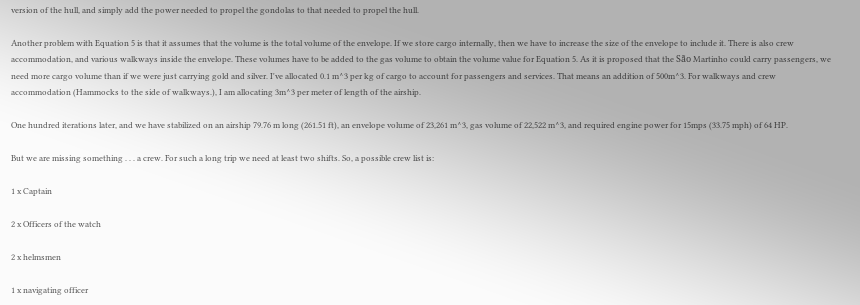version of the hull, and simply add the power needed to propel the gondolas to that needed to propel the hull.

Another problem with Equation 5 is that it assumes that the volume is the total volume of the envelope. If we store cargo internally, then we have to increase the size of the envelope to include it. There is also crew accommodation, and various walkways inside the envelope. These volumes have to be added to the gas volume to obtain the volume value for Equation 5. As it is proposed that the São Martinho could carry passengers, we need more cargo volume than if we were just carrying gold and silver. I've allocated 0.1 m^3 per kg of cargo to account for passengers and services. That means an addition of 500m^3. For walkways and crew accommodation (Hammocks to the side of walkways.), I am allocating 3m^3 per meter of length of the airship.

One hundred iterations later, and we have stabilized on an airship 79.76 m long (261.51 ft), an envelope volume of 23,261 m^3, gas volume of 22,522 m^3, and required engine power for 15mps (33.75 mph) of 64 HP.

But we are missing something . . . a crew. For such a long trip we need at least two shifts. So, a possible crew list is:

1 x Captain

2 x Officers of the watch

2 x helmsmen

1 x navigating officer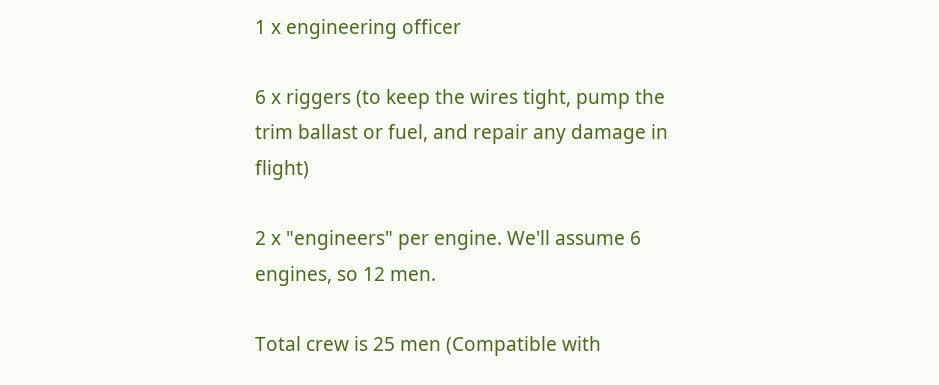1 x engineering officer

6 x riggers (to keep the wires tight, pump the trim ballast or fuel, and repair any damage in flight)

2 x "engineers" per engine. We'll assume 6 engines, so 12 men.

Total crew is 25 men (Compatible with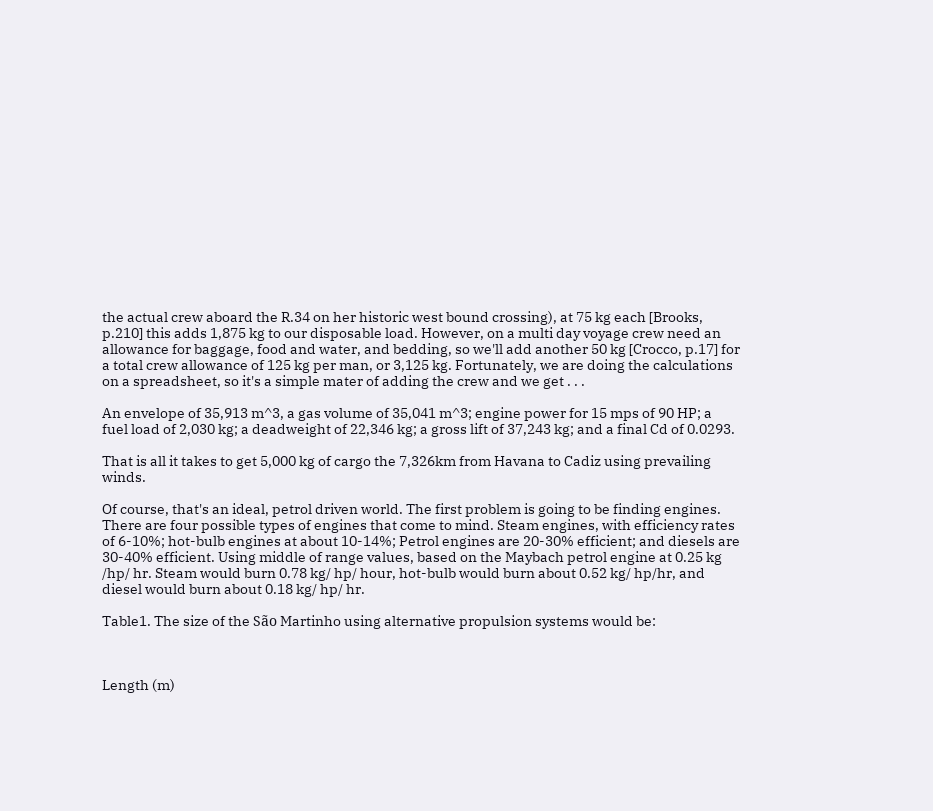the actual crew aboard the R.34 on her historic west bound crossing), at 75 kg each [Brooks, p.210] this adds 1,875 kg to our disposable load. However, on a multi day voyage crew need an allowance for baggage, food and water, and bedding, so we'll add another 50 kg [Crocco, p.17] for a total crew allowance of 125 kg per man, or 3,125 kg. Fortunately, we are doing the calculations on a spreadsheet, so it's a simple mater of adding the crew and we get . . .

An envelope of 35,913 m^3, a gas volume of 35,041 m^3; engine power for 15 mps of 90 HP; a fuel load of 2,030 kg; a deadweight of 22,346 kg; a gross lift of 37,243 kg; and a final Cd of 0.0293.

That is all it takes to get 5,000 kg of cargo the 7,326km from Havana to Cadiz using prevailing winds.

Of course, that's an ideal, petrol driven world. The first problem is going to be finding engines. There are four possible types of engines that come to mind. Steam engines, with efficiency rates of 6-10%; hot-bulb engines at about 10-14%; Petrol engines are 20-30% efficient; and diesels are 30-40% efficient. Using middle of range values, based on the Maybach petrol engine at 0.25 kg /hp/ hr. Steam would burn 0.78 kg/ hp/ hour, hot-bulb would burn about 0.52 kg/ hp/hr, and diesel would burn about 0.18 kg/ hp/ hr.

Table1. The size of the São Martinho using alternative propulsion systems would be:



Length (m)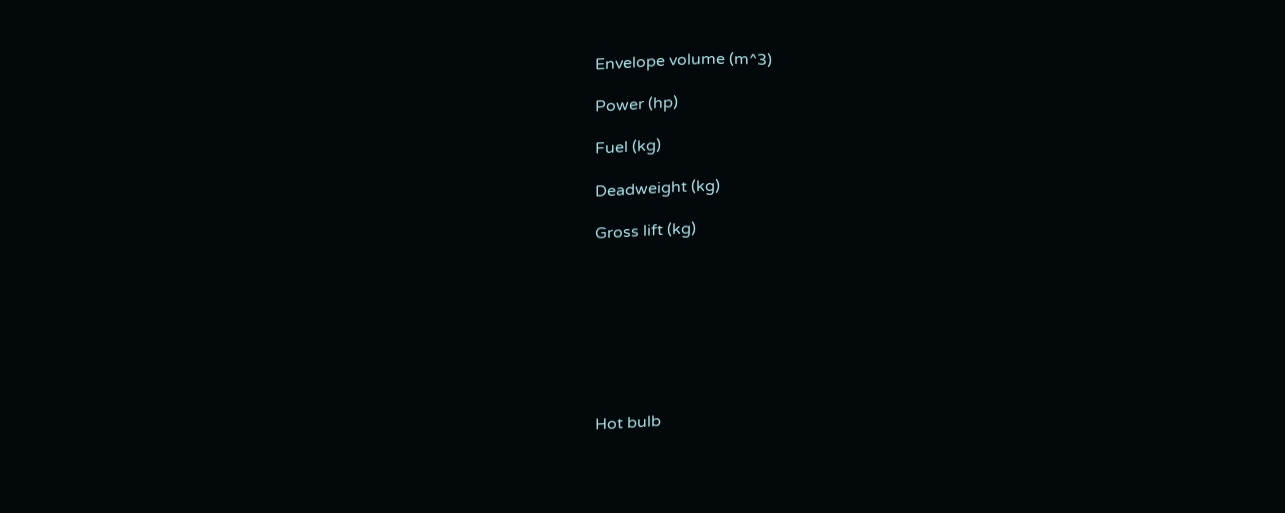Envelope volume (m^3)

Power (hp)

Fuel (kg)

Deadweight (kg)

Gross lift (kg)








Hot bulb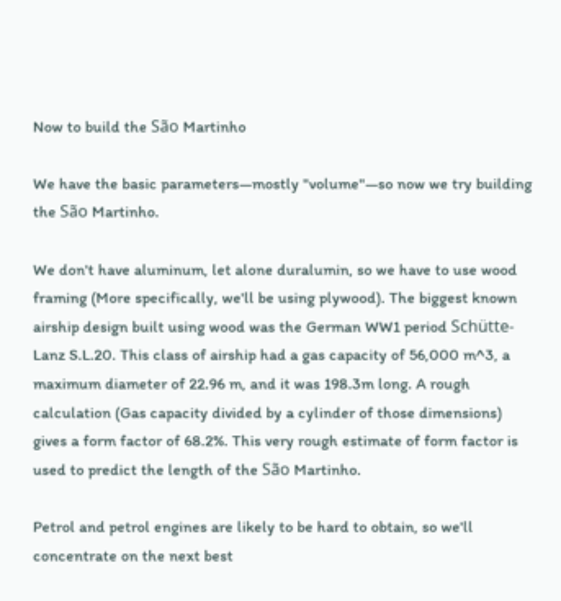Now to build the São Martinho

We have the basic parameters—mostly "volume"—so now we try building the São Martinho.

We don't have aluminum, let alone duralumin, so we have to use wood framing (More specifically, we'll be using plywood). The biggest known airship design built using wood was the German WW1 period Schütte-Lanz S.L.20. This class of airship had a gas capacity of 56,000 m^3, a maximum diameter of 22.96 m, and it was 198.3m long. A rough calculation (Gas capacity divided by a cylinder of those dimensions) gives a form factor of 68.2%. This very rough estimate of form factor is used to predict the length of the São Martinho.

Petrol and petrol engines are likely to be hard to obtain, so we'll concentrate on the next best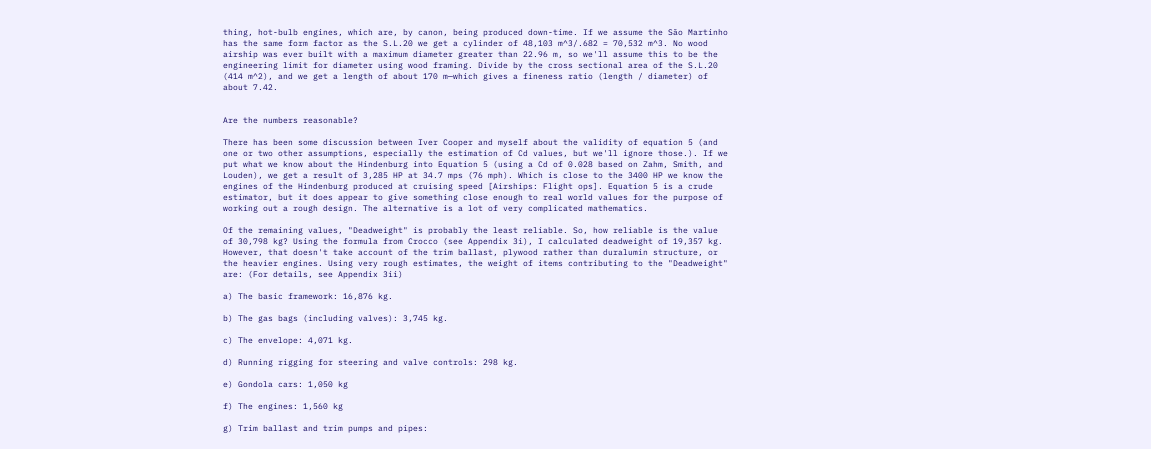thing, hot-bulb engines, which are, by canon, being produced down-time. If we assume the São Martinho has the same form factor as the S.L.20 we get a cylinder of 48,103 m^3/.682 = 70,532 m^3. No wood airship was ever built with a maximum diameter greater than 22.96 m, so we'll assume this to be the engineering limit for diameter using wood framing. Divide by the cross sectional area of the S.L.20 (414 m^2), and we get a length of about 170 m—which gives a fineness ratio (length / diameter) of about 7.42.


Are the numbers reasonable?

There has been some discussion between Iver Cooper and myself about the validity of equation 5 (and one or two other assumptions, especially the estimation of Cd values, but we'll ignore those.). If we put what we know about the Hindenburg into Equation 5 (using a Cd of 0.028 based on Zahm, Smith, and Louden), we get a result of 3,285 HP at 34.7 mps (76 mph). Which is close to the 3400 HP we know the engines of the Hindenburg produced at cruising speed [Airships: Flight ops]. Equation 5 is a crude estimator, but it does appear to give something close enough to real world values for the purpose of working out a rough design. The alternative is a lot of very complicated mathematics.

Of the remaining values, "Deadweight" is probably the least reliable. So, how reliable is the value of 30,798 kg? Using the formula from Crocco (see Appendix 3i), I calculated deadweight of 19,357 kg. However, that doesn't take account of the trim ballast, plywood rather than duralumin structure, or the heavier engines. Using very rough estimates, the weight of items contributing to the "Deadweight" are: (For details, see Appendix 3ii)

a) The basic framework: 16,876 kg.

b) The gas bags (including valves): 3,745 kg.

c) The envelope: 4,071 kg.

d) Running rigging for steering and valve controls: 298 kg.

e) Gondola cars: 1,050 kg

f) The engines: 1,560 kg

g) Trim ballast and trim pumps and pipes: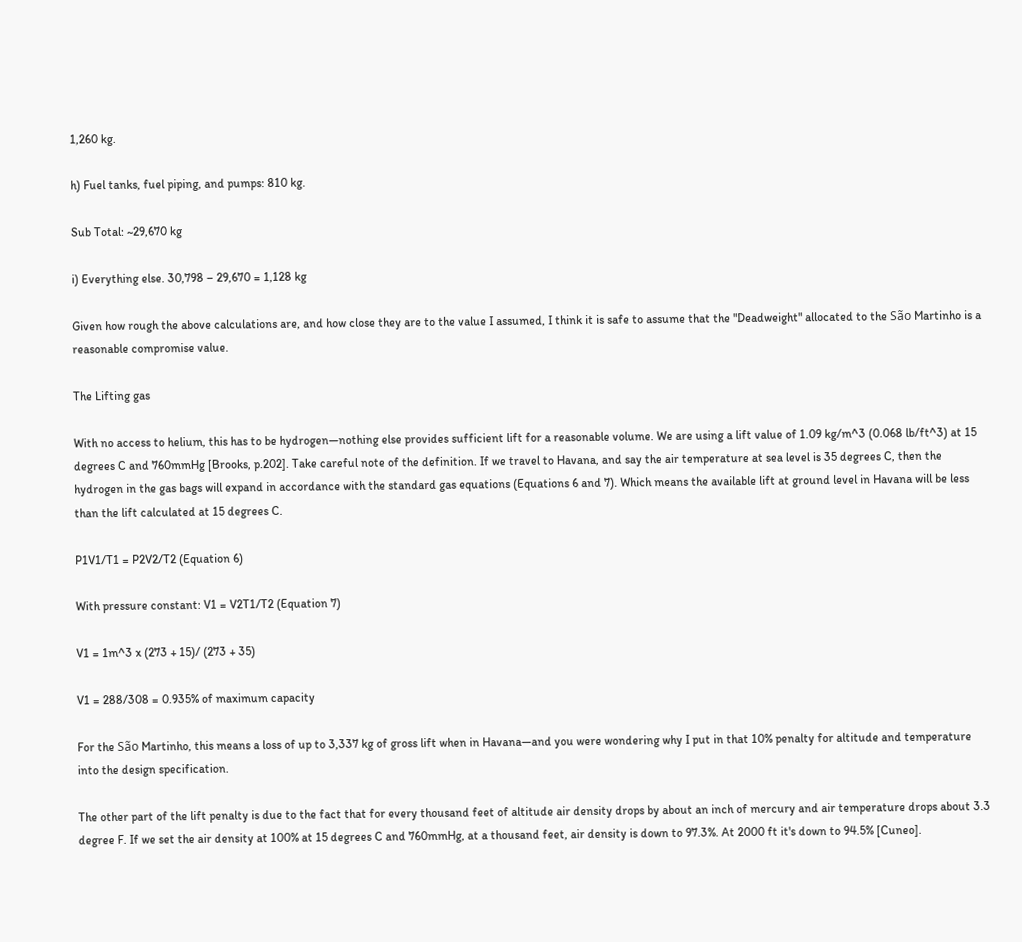1,260 kg.

h) Fuel tanks, fuel piping, and pumps: 810 kg.

Sub Total: ~29,670 kg

i) Everything else. 30,798 – 29,670 = 1,128 kg

Given how rough the above calculations are, and how close they are to the value I assumed, I think it is safe to assume that the "Deadweight" allocated to the São Martinho is a reasonable compromise value.

The Lifting gas

With no access to helium, this has to be hydrogen—nothing else provides sufficient lift for a reasonable volume. We are using a lift value of 1.09 kg/m^3 (0.068 lb/ft^3) at 15 degrees C and 760mmHg [Brooks, p.202]. Take careful note of the definition. If we travel to Havana, and say the air temperature at sea level is 35 degrees C, then the hydrogen in the gas bags will expand in accordance with the standard gas equations (Equations 6 and 7). Which means the available lift at ground level in Havana will be less than the lift calculated at 15 degrees C.

P1V1/T1 = P2V2/T2 (Equation 6)

With pressure constant: V1 = V2T1/T2 (Equation 7)

V1 = 1m^3 x (273 + 15)/ (273 + 35)

V1 = 288/308 = 0.935% of maximum capacity

For the São Martinho, this means a loss of up to 3,337 kg of gross lift when in Havana—and you were wondering why I put in that 10% penalty for altitude and temperature into the design specification.

The other part of the lift penalty is due to the fact that for every thousand feet of altitude air density drops by about an inch of mercury and air temperature drops about 3.3 degree F. If we set the air density at 100% at 15 degrees C and 760mmHg, at a thousand feet, air density is down to 97.3%. At 2000 ft it's down to 94.5% [Cuneo].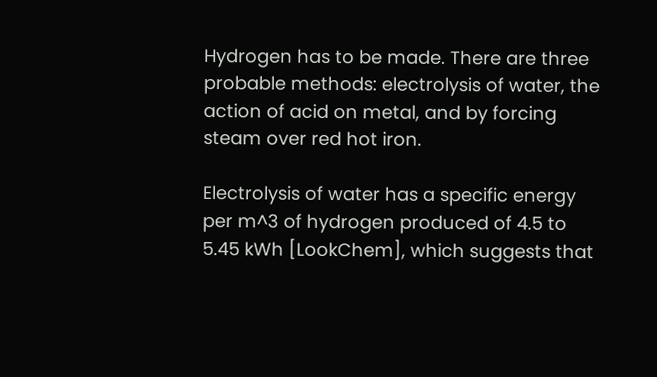Hydrogen has to be made. There are three probable methods: electrolysis of water, the action of acid on metal, and by forcing steam over red hot iron.

Electrolysis of water has a specific energy per m^3 of hydrogen produced of 4.5 to 5.45 kWh [LookChem], which suggests that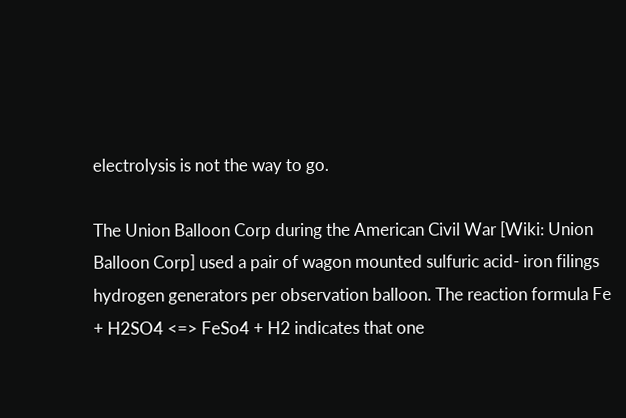electrolysis is not the way to go.

The Union Balloon Corp during the American Civil War [Wiki: Union Balloon Corp] used a pair of wagon mounted sulfuric acid- iron filings hydrogen generators per observation balloon. The reaction formula Fe + H2SO4 <=> FeSo4 + H2 indicates that one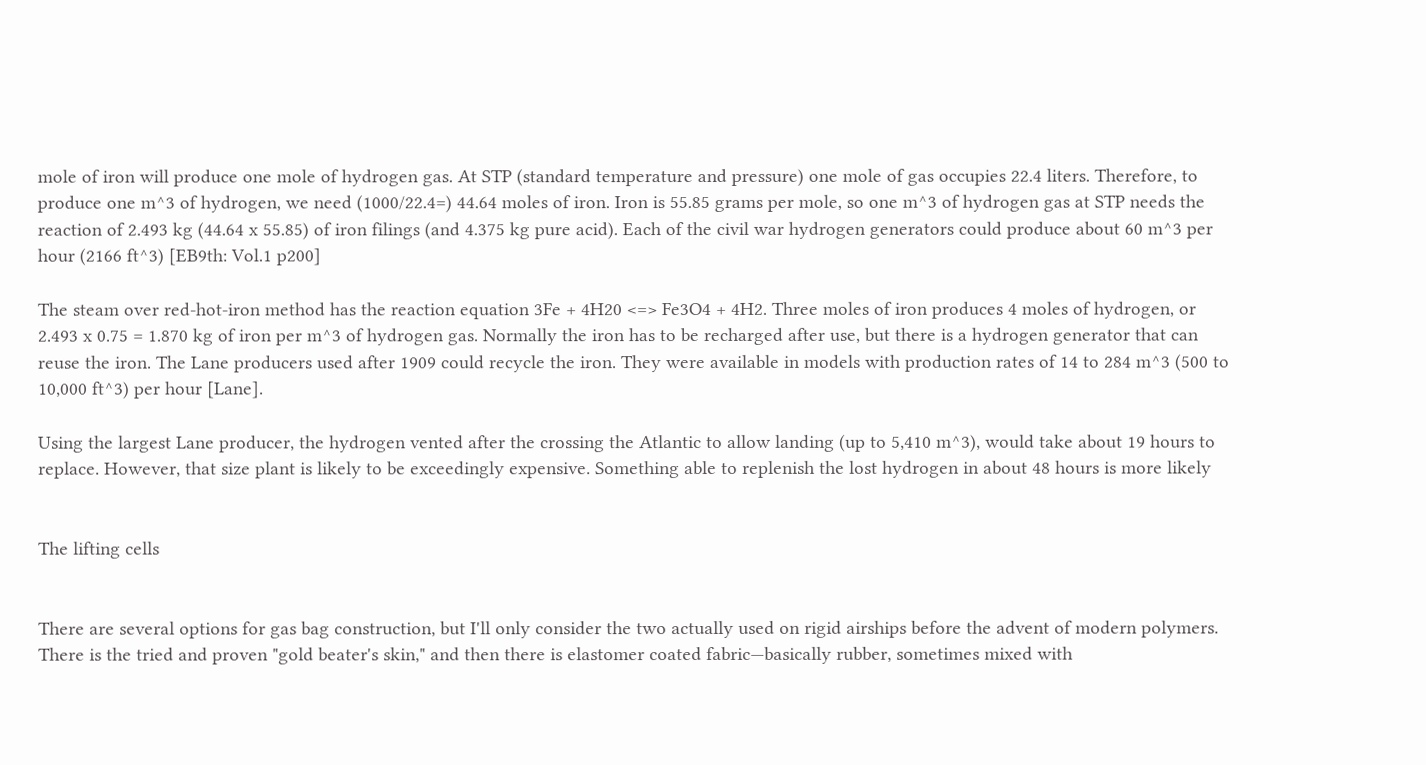mole of iron will produce one mole of hydrogen gas. At STP (standard temperature and pressure) one mole of gas occupies 22.4 liters. Therefore, to produce one m^3 of hydrogen, we need (1000/22.4=) 44.64 moles of iron. Iron is 55.85 grams per mole, so one m^3 of hydrogen gas at STP needs the reaction of 2.493 kg (44.64 x 55.85) of iron filings (and 4.375 kg pure acid). Each of the civil war hydrogen generators could produce about 60 m^3 per hour (2166 ft^3) [EB9th: Vol.1 p200]

The steam over red-hot-iron method has the reaction equation 3Fe + 4H20 <=> Fe3O4 + 4H2. Three moles of iron produces 4 moles of hydrogen, or 2.493 x 0.75 = 1.870 kg of iron per m^3 of hydrogen gas. Normally the iron has to be recharged after use, but there is a hydrogen generator that can reuse the iron. The Lane producers used after 1909 could recycle the iron. They were available in models with production rates of 14 to 284 m^3 (500 to 10,000 ft^3) per hour [Lane].

Using the largest Lane producer, the hydrogen vented after the crossing the Atlantic to allow landing (up to 5,410 m^3), would take about 19 hours to replace. However, that size plant is likely to be exceedingly expensive. Something able to replenish the lost hydrogen in about 48 hours is more likely


The lifting cells


There are several options for gas bag construction, but I'll only consider the two actually used on rigid airships before the advent of modern polymers. There is the tried and proven "gold beater's skin," and then there is elastomer coated fabric—basically rubber, sometimes mixed with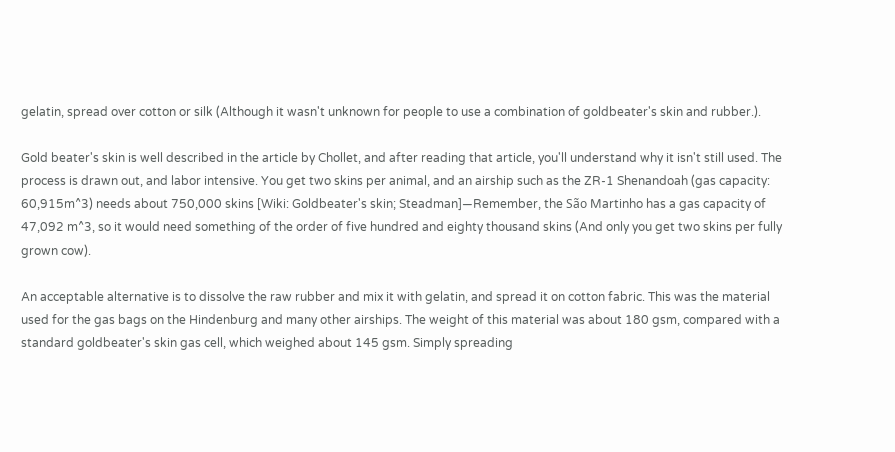gelatin, spread over cotton or silk (Although it wasn't unknown for people to use a combination of goldbeater's skin and rubber.).

Gold beater's skin is well described in the article by Chollet, and after reading that article, you'll understand why it isn't still used. The process is drawn out, and labor intensive. You get two skins per animal, and an airship such as the ZR-1 Shenandoah (gas capacity: 60,915m^3) needs about 750,000 skins [Wiki: Goldbeater's skin; Steadman]—Remember, the São Martinho has a gas capacity of 47,092 m^3, so it would need something of the order of five hundred and eighty thousand skins (And only you get two skins per fully grown cow).

An acceptable alternative is to dissolve the raw rubber and mix it with gelatin, and spread it on cotton fabric. This was the material used for the gas bags on the Hindenburg and many other airships. The weight of this material was about 180 gsm, compared with a standard goldbeater's skin gas cell, which weighed about 145 gsm. Simply spreading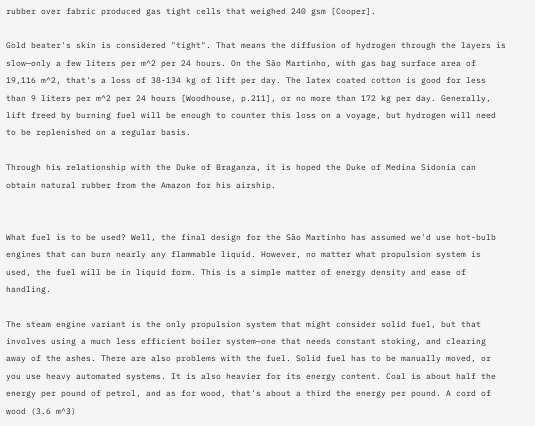rubber over fabric produced gas tight cells that weighed 240 gsm [Cooper].

Gold beater's skin is considered "tight". That means the diffusion of hydrogen through the layers is slow—only a few liters per m^2 per 24 hours. On the São Martinho, with gas bag surface area of 19,116 m^2, that's a loss of 38-134 kg of lift per day. The latex coated cotton is good for less than 9 liters per m^2 per 24 hours [Woodhouse, p.211], or no more than 172 kg per day. Generally, lift freed by burning fuel will be enough to counter this loss on a voyage, but hydrogen will need to be replenished on a regular basis.

Through his relationship with the Duke of Braganza, it is hoped the Duke of Medina Sidonia can obtain natural rubber from the Amazon for his airship.


What fuel is to be used? Well, the final design for the São Martinho has assumed we'd use hot-bulb engines that can burn nearly any flammable liquid. However, no matter what propulsion system is used, the fuel will be in liquid form. This is a simple matter of energy density and ease of handling.

The steam engine variant is the only propulsion system that might consider solid fuel, but that involves using a much less efficient boiler system—one that needs constant stoking, and clearing away of the ashes. There are also problems with the fuel. Solid fuel has to be manually moved, or you use heavy automated systems. It is also heavier for its energy content. Coal is about half the energy per pound of petrol, and as for wood, that's about a third the energy per pound. A cord of wood (3.6 m^3)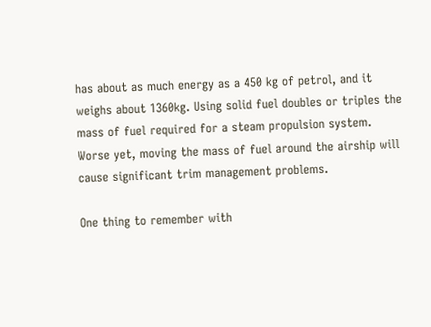has about as much energy as a 450 kg of petrol, and it weighs about 1360kg. Using solid fuel doubles or triples the mass of fuel required for a steam propulsion system. Worse yet, moving the mass of fuel around the airship will cause significant trim management problems.

One thing to remember with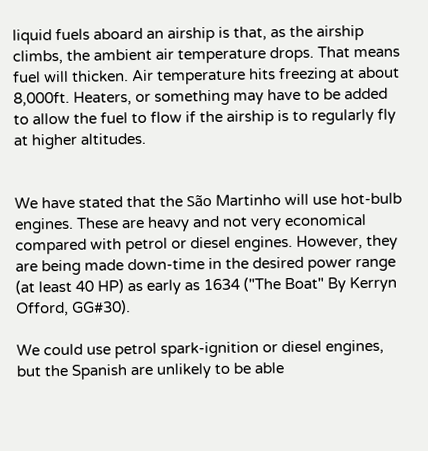liquid fuels aboard an airship is that, as the airship climbs, the ambient air temperature drops. That means fuel will thicken. Air temperature hits freezing at about 8,000ft. Heaters, or something may have to be added to allow the fuel to flow if the airship is to regularly fly at higher altitudes.


We have stated that the São Martinho will use hot-bulb engines. These are heavy and not very economical compared with petrol or diesel engines. However, they are being made down-time in the desired power range (at least 40 HP) as early as 1634 ("The Boat" By Kerryn Offord, GG#30).

We could use petrol spark-ignition or diesel engines, but the Spanish are unlikely to be able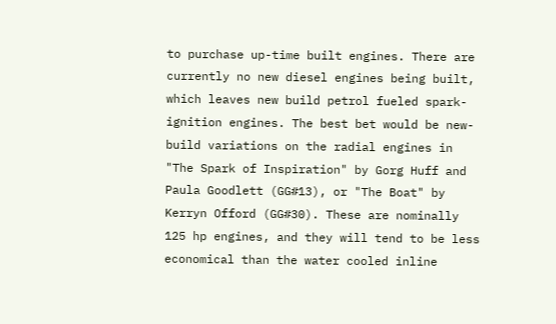to purchase up-time built engines. There are currently no new diesel engines being built, which leaves new build petrol fueled spark-ignition engines. The best bet would be new-build variations on the radial engines in "The Spark of Inspiration" by Gorg Huff and Paula Goodlett (GG#13), or "The Boat" by Kerryn Offord (GG#30). These are nominally 125 hp engines, and they will tend to be less economical than the water cooled inline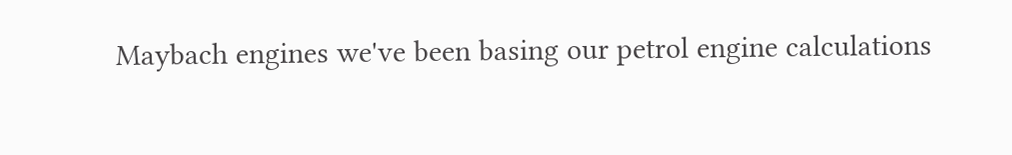Maybach engines we've been basing our petrol engine calculations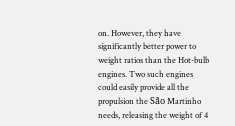on. However, they have significantly better power to weight ratios than the Hot-bulb engines. Two such engines could easily provide all the propulsion the São Martinho needs, releasing the weight of 4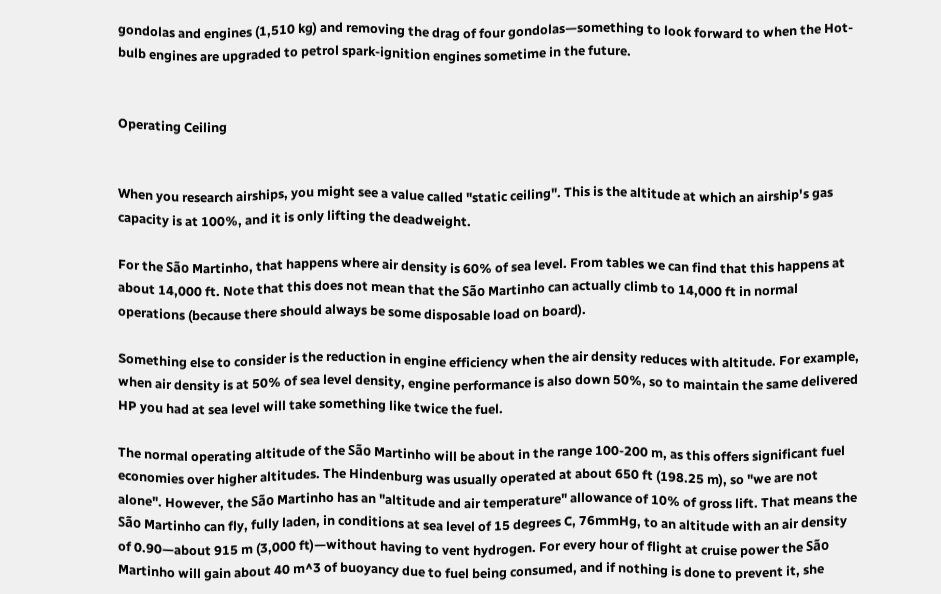gondolas and engines (1,510 kg) and removing the drag of four gondolas—something to look forward to when the Hot-bulb engines are upgraded to petrol spark-ignition engines sometime in the future.


Operating Ceiling


When you research airships, you might see a value called "static ceiling". This is the altitude at which an airship's gas capacity is at 100%, and it is only lifting the deadweight.

For the São Martinho, that happens where air density is 60% of sea level. From tables we can find that this happens at about 14,000 ft. Note that this does not mean that the São Martinho can actually climb to 14,000 ft in normal operations (because there should always be some disposable load on board).

Something else to consider is the reduction in engine efficiency when the air density reduces with altitude. For example, when air density is at 50% of sea level density, engine performance is also down 50%, so to maintain the same delivered HP you had at sea level will take something like twice the fuel.

The normal operating altitude of the São Martinho will be about in the range 100-200 m, as this offers significant fuel economies over higher altitudes. The Hindenburg was usually operated at about 650 ft (198.25 m), so "we are not alone". However, the São Martinho has an "altitude and air temperature" allowance of 10% of gross lift. That means the São Martinho can fly, fully laden, in conditions at sea level of 15 degrees C, 76mmHg, to an altitude with an air density of 0.90—about 915 m (3,000 ft)—without having to vent hydrogen. For every hour of flight at cruise power the São Martinho will gain about 40 m^3 of buoyancy due to fuel being consumed, and if nothing is done to prevent it, she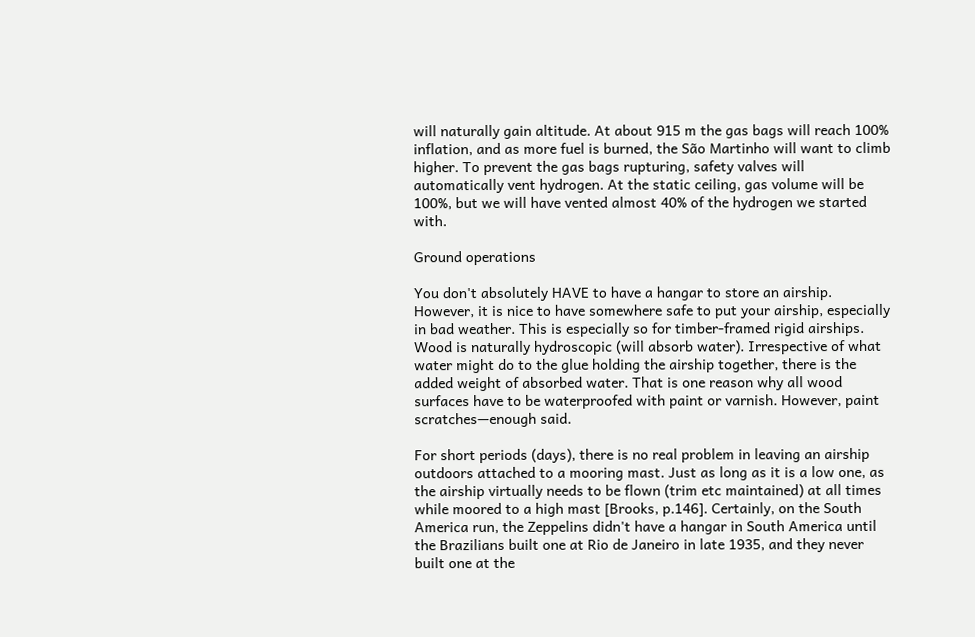will naturally gain altitude. At about 915 m the gas bags will reach 100% inflation, and as more fuel is burned, the São Martinho will want to climb higher. To prevent the gas bags rupturing, safety valves will automatically vent hydrogen. At the static ceiling, gas volume will be 100%, but we will have vented almost 40% of the hydrogen we started with.

Ground operations

You don't absolutely HAVE to have a hangar to store an airship. However, it is nice to have somewhere safe to put your airship, especially in bad weather. This is especially so for timber-framed rigid airships. Wood is naturally hydroscopic (will absorb water). Irrespective of what water might do to the glue holding the airship together, there is the added weight of absorbed water. That is one reason why all wood surfaces have to be waterproofed with paint or varnish. However, paint scratches—enough said.

For short periods (days), there is no real problem in leaving an airship outdoors attached to a mooring mast. Just as long as it is a low one, as the airship virtually needs to be flown (trim etc maintained) at all times while moored to a high mast [Brooks, p.146]. Certainly, on the South America run, the Zeppelins didn't have a hangar in South America until the Brazilians built one at Rio de Janeiro in late 1935, and they never built one at the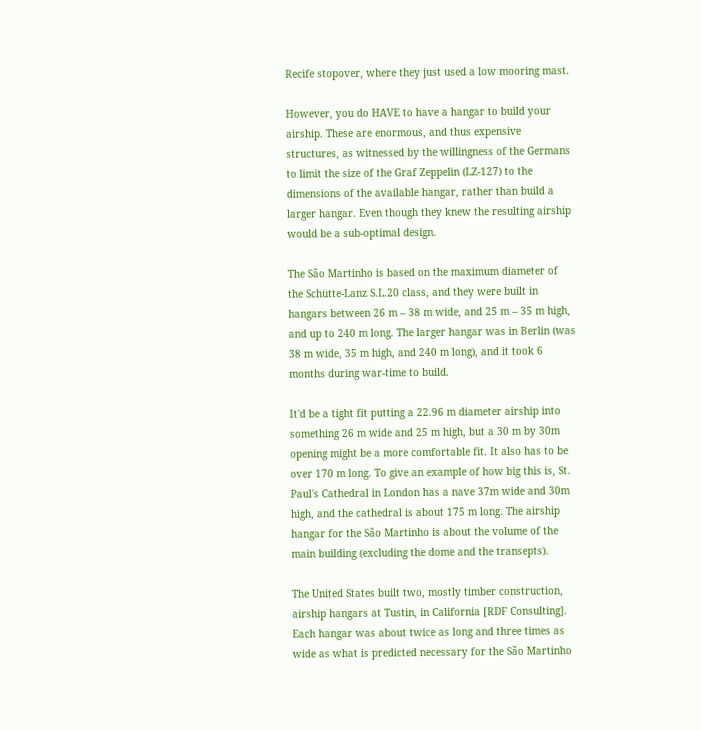Recife stopover, where they just used a low mooring mast.

However, you do HAVE to have a hangar to build your airship. These are enormous, and thus expensive structures, as witnessed by the willingness of the Germans to limit the size of the Graf Zeppelin (LZ-127) to the dimensions of the available hangar, rather than build a larger hangar. Even though they knew the resulting airship would be a sub-optimal design.

The São Martinho is based on the maximum diameter of the Schütte-Lanz S.L.20 class, and they were built in hangars between 26 m – 38 m wide, and 25 m – 35 m high, and up to 240 m long. The larger hangar was in Berlin (was 38 m wide, 35 m high, and 240 m long), and it took 6 months during war-time to build.

It'd be a tight fit putting a 22.96 m diameter airship into something 26 m wide and 25 m high, but a 30 m by 30m opening might be a more comfortable fit. It also has to be over 170 m long. To give an example of how big this is, St. Paul's Cathedral in London has a nave 37m wide and 30m high, and the cathedral is about 175 m long. The airship hangar for the São Martinho is about the volume of the main building (excluding the dome and the transepts).

The United States built two, mostly timber construction, airship hangars at Tustin, in California [RDF Consulting]. Each hangar was about twice as long and three times as wide as what is predicted necessary for the São Martinho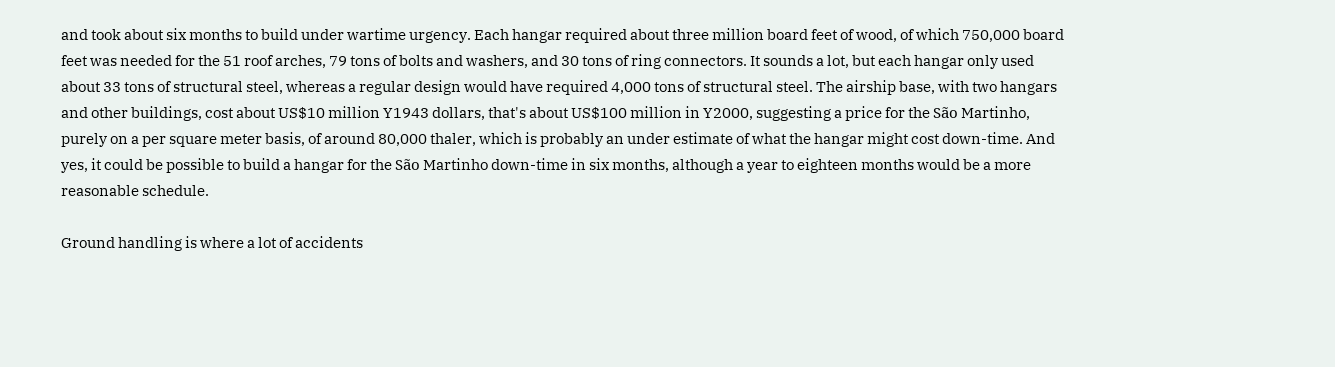and took about six months to build under wartime urgency. Each hangar required about three million board feet of wood, of which 750,000 board feet was needed for the 51 roof arches, 79 tons of bolts and washers, and 30 tons of ring connectors. It sounds a lot, but each hangar only used about 33 tons of structural steel, whereas a regular design would have required 4,000 tons of structural steel. The airship base, with two hangars and other buildings, cost about US$10 million Y1943 dollars, that's about US$100 million in Y2000, suggesting a price for the São Martinho, purely on a per square meter basis, of around 80,000 thaler, which is probably an under estimate of what the hangar might cost down-time. And yes, it could be possible to build a hangar for the São Martinho down-time in six months, although a year to eighteen months would be a more reasonable schedule.

Ground handling is where a lot of accidents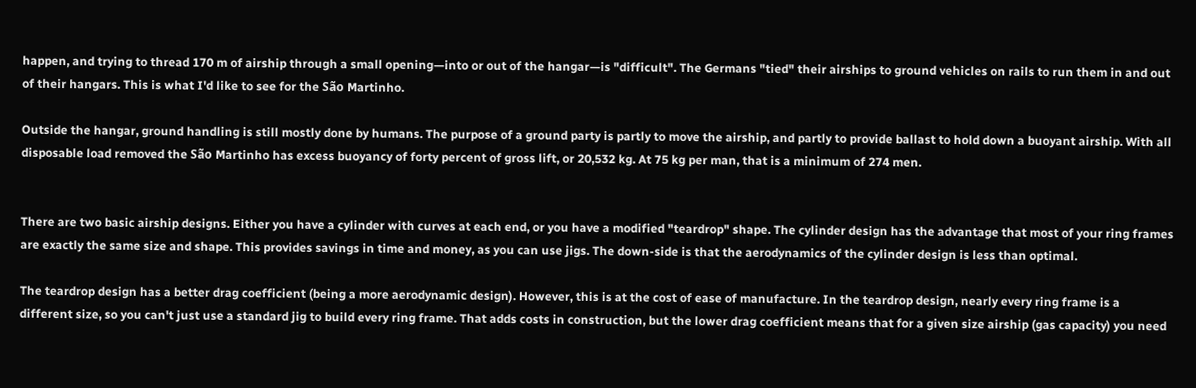happen, and trying to thread 170 m of airship through a small opening—into or out of the hangar—is "difficult". The Germans "tied" their airships to ground vehicles on rails to run them in and out of their hangars. This is what I'd like to see for the São Martinho.

Outside the hangar, ground handling is still mostly done by humans. The purpose of a ground party is partly to move the airship, and partly to provide ballast to hold down a buoyant airship. With all disposable load removed the São Martinho has excess buoyancy of forty percent of gross lift, or 20,532 kg. At 75 kg per man, that is a minimum of 274 men.


There are two basic airship designs. Either you have a cylinder with curves at each end, or you have a modified "teardrop" shape. The cylinder design has the advantage that most of your ring frames are exactly the same size and shape. This provides savings in time and money, as you can use jigs. The down-side is that the aerodynamics of the cylinder design is less than optimal.

The teardrop design has a better drag coefficient (being a more aerodynamic design). However, this is at the cost of ease of manufacture. In the teardrop design, nearly every ring frame is a different size, so you can't just use a standard jig to build every ring frame. That adds costs in construction, but the lower drag coefficient means that for a given size airship (gas capacity) you need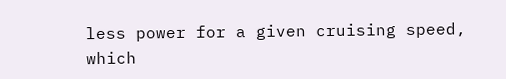less power for a given cruising speed, which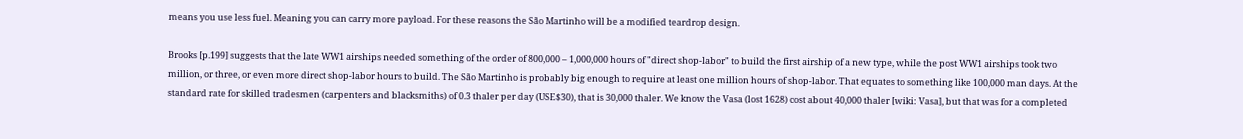means you use less fuel. Meaning you can carry more payload. For these reasons the São Martinho will be a modified teardrop design.

Brooks [p.199] suggests that the late WW1 airships needed something of the order of 800,000 – 1,000,000 hours of "direct shop-labor" to build the first airship of a new type, while the post WW1 airships took two million, or three, or even more direct shop-labor hours to build. The São Martinho is probably big enough to require at least one million hours of shop-labor. That equates to something like 100,000 man days. At the standard rate for skilled tradesmen (carpenters and blacksmiths) of 0.3 thaler per day (USE$30), that is 30,000 thaler. We know the Vasa (lost 1628) cost about 40,000 thaler [wiki: Vasa], but that was for a completed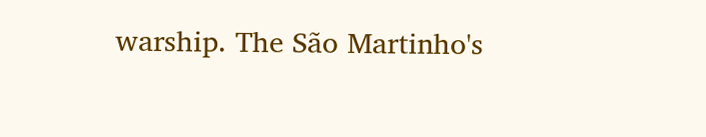warship. The São Martinho's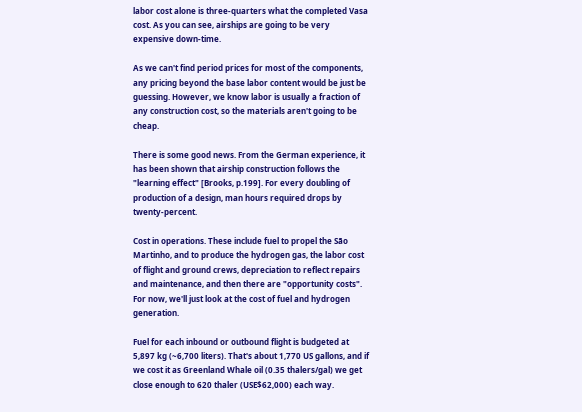labor cost alone is three-quarters what the completed Vasa cost. As you can see, airships are going to be very expensive down-time.

As we can't find period prices for most of the components, any pricing beyond the base labor content would be just be guessing. However, we know labor is usually a fraction of any construction cost, so the materials aren't going to be cheap.

There is some good news. From the German experience, it has been shown that airship construction follows the "learning effect" [Brooks, p.199]. For every doubling of production of a design, man hours required drops by twenty-percent.

Cost in operations. These include fuel to propel the São Martinho, and to produce the hydrogen gas, the labor cost of flight and ground crews, depreciation to reflect repairs and maintenance, and then there are "opportunity costs". For now, we'll just look at the cost of fuel and hydrogen generation.

Fuel for each inbound or outbound flight is budgeted at 5,897 kg (~6,700 liters). That's about 1,770 US gallons, and if we cost it as Greenland Whale oil (0.35 thalers/gal) we get close enough to 620 thaler (USE$62,000) each way.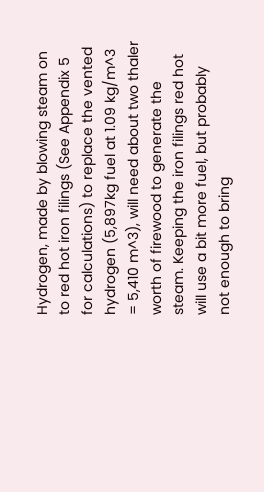Hydrogen, made by blowing steam on to red hot iron filings (See Appendix 5 for calculations) to replace the vented hydrogen (5,897kg fuel at 1.09 kg/m^3 = 5,410 m^3), will need about two thaler worth of firewood to generate the steam. Keeping the iron filings red hot will use a bit more fuel, but probably not enough to bring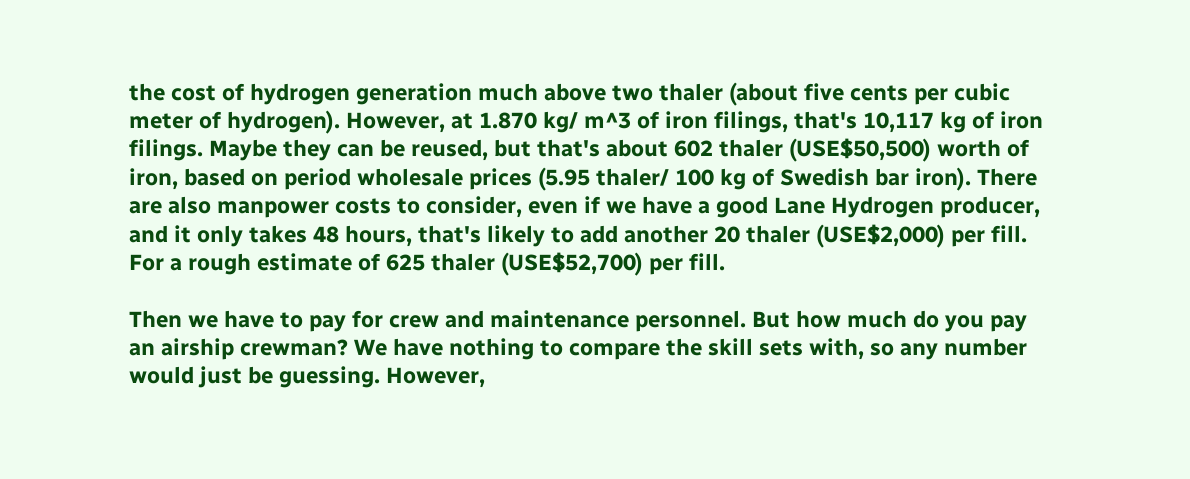the cost of hydrogen generation much above two thaler (about five cents per cubic meter of hydrogen). However, at 1.870 kg/ m^3 of iron filings, that's 10,117 kg of iron filings. Maybe they can be reused, but that's about 602 thaler (USE$50,500) worth of iron, based on period wholesale prices (5.95 thaler/ 100 kg of Swedish bar iron). There are also manpower costs to consider, even if we have a good Lane Hydrogen producer, and it only takes 48 hours, that's likely to add another 20 thaler (USE$2,000) per fill. For a rough estimate of 625 thaler (USE$52,700) per fill.

Then we have to pay for crew and maintenance personnel. But how much do you pay an airship crewman? We have nothing to compare the skill sets with, so any number would just be guessing. However,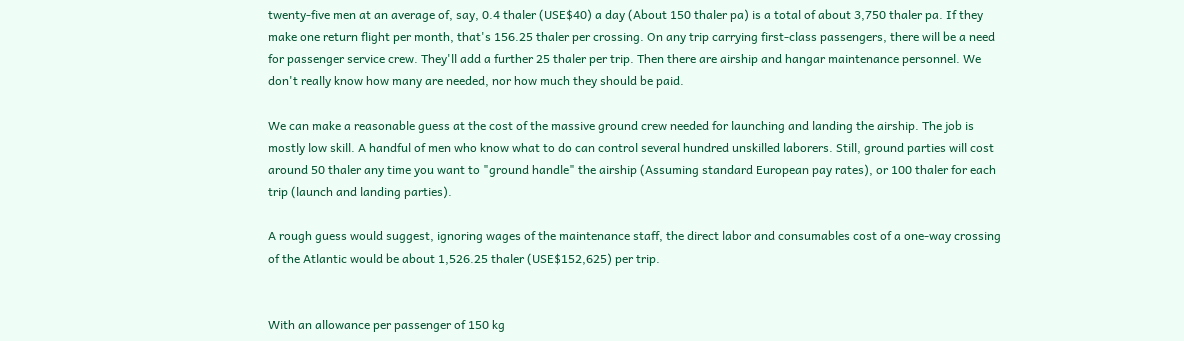twenty-five men at an average of, say, 0.4 thaler (USE$40) a day (About 150 thaler pa) is a total of about 3,750 thaler pa. If they make one return flight per month, that's 156.25 thaler per crossing. On any trip carrying first-class passengers, there will be a need for passenger service crew. They'll add a further 25 thaler per trip. Then there are airship and hangar maintenance personnel. We don't really know how many are needed, nor how much they should be paid.

We can make a reasonable guess at the cost of the massive ground crew needed for launching and landing the airship. The job is mostly low skill. A handful of men who know what to do can control several hundred unskilled laborers. Still, ground parties will cost around 50 thaler any time you want to "ground handle" the airship (Assuming standard European pay rates), or 100 thaler for each trip (launch and landing parties).

A rough guess would suggest, ignoring wages of the maintenance staff, the direct labor and consumables cost of a one-way crossing of the Atlantic would be about 1,526.25 thaler (USE$152,625) per trip.


With an allowance per passenger of 150 kg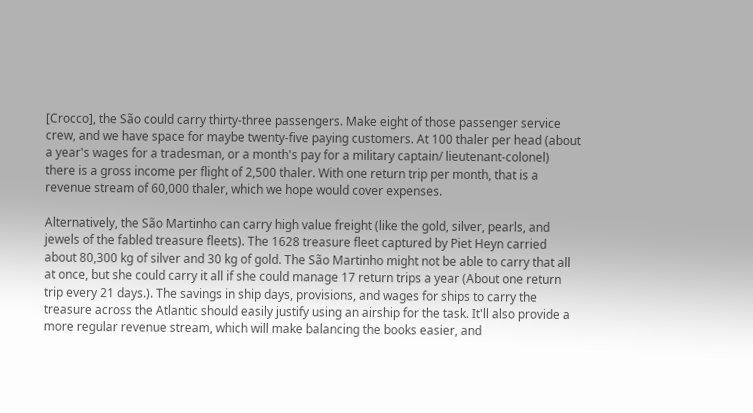[Crocco], the São could carry thirty-three passengers. Make eight of those passenger service crew, and we have space for maybe twenty-five paying customers. At 100 thaler per head (about a year's wages for a tradesman, or a month's pay for a military captain/ lieutenant-colonel) there is a gross income per flight of 2,500 thaler. With one return trip per month, that is a revenue stream of 60,000 thaler, which we hope would cover expenses.

Alternatively, the São Martinho can carry high value freight (like the gold, silver, pearls, and jewels of the fabled treasure fleets). The 1628 treasure fleet captured by Piet Heyn carried about 80,300 kg of silver and 30 kg of gold. The São Martinho might not be able to carry that all at once, but she could carry it all if she could manage 17 return trips a year (About one return trip every 21 days.). The savings in ship days, provisions, and wages for ships to carry the treasure across the Atlantic should easily justify using an airship for the task. It'll also provide a more regular revenue stream, which will make balancing the books easier, and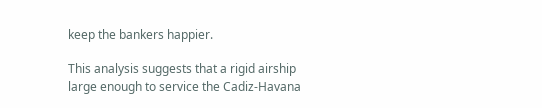keep the bankers happier.

This analysis suggests that a rigid airship large enough to service the Cadiz-Havana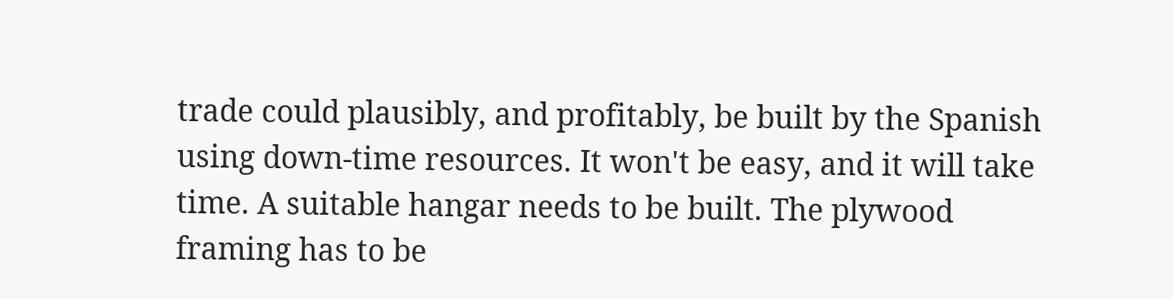trade could plausibly, and profitably, be built by the Spanish using down-time resources. It won't be easy, and it will take time. A suitable hangar needs to be built. The plywood framing has to be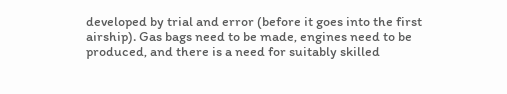developed by trial and error (before it goes into the first airship). Gas bags need to be made, engines need to be produced, and there is a need for suitably skilled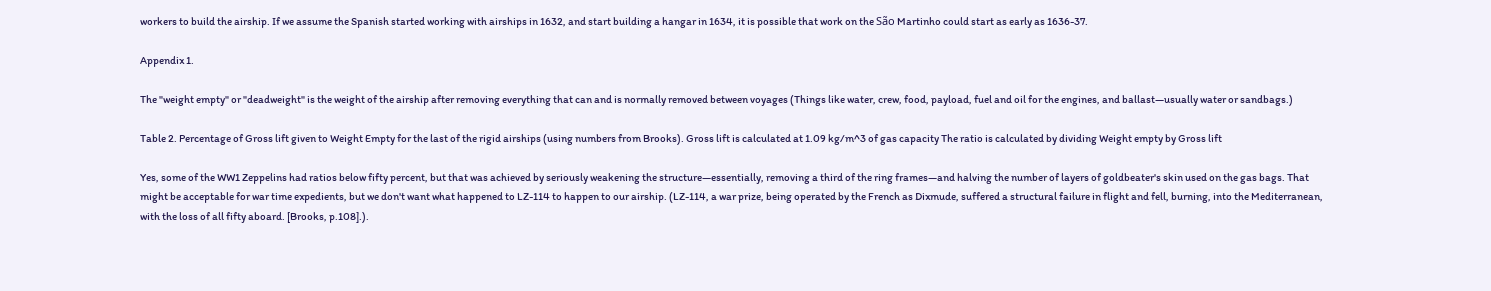workers to build the airship. If we assume the Spanish started working with airships in 1632, and start building a hangar in 1634, it is possible that work on the São Martinho could start as early as 1636-37.

Appendix 1.

The "weight empty" or "deadweight" is the weight of the airship after removing everything that can and is normally removed between voyages (Things like water, crew, food, payload, fuel and oil for the engines, and ballast—usually water or sandbags.)

Table 2. Percentage of Gross lift given to Weight Empty for the last of the rigid airships (using numbers from Brooks). Gross lift is calculated at 1.09 kg/m^3 of gas capacity The ratio is calculated by dividing Weight empty by Gross lift

Yes, some of the WW1 Zeppelins had ratios below fifty percent, but that was achieved by seriously weakening the structure—essentially, removing a third of the ring frames—and halving the number of layers of goldbeater's skin used on the gas bags. That might be acceptable for war time expedients, but we don't want what happened to LZ-114 to happen to our airship. (LZ-114, a war prize, being operated by the French as Dixmude, suffered a structural failure in flight and fell, burning, into the Mediterranean, with the loss of all fifty aboard. [Brooks, p.108].).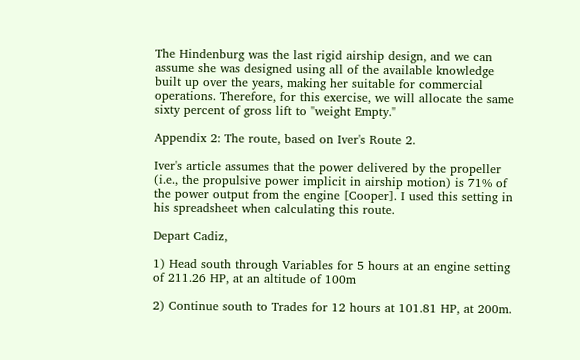The Hindenburg was the last rigid airship design, and we can assume she was designed using all of the available knowledge built up over the years, making her suitable for commercial operations. Therefore, for this exercise, we will allocate the same sixty percent of gross lift to "weight Empty."

Appendix 2: The route, based on Iver's Route 2.

Iver's article assumes that the power delivered by the propeller (i.e., the propulsive power implicit in airship motion) is 71% of the power output from the engine [Cooper]. I used this setting in his spreadsheet when calculating this route.

Depart Cadiz,

1) Head south through Variables for 5 hours at an engine setting of 211.26 HP, at an altitude of 100m

2) Continue south to Trades for 12 hours at 101.81 HP, at 200m.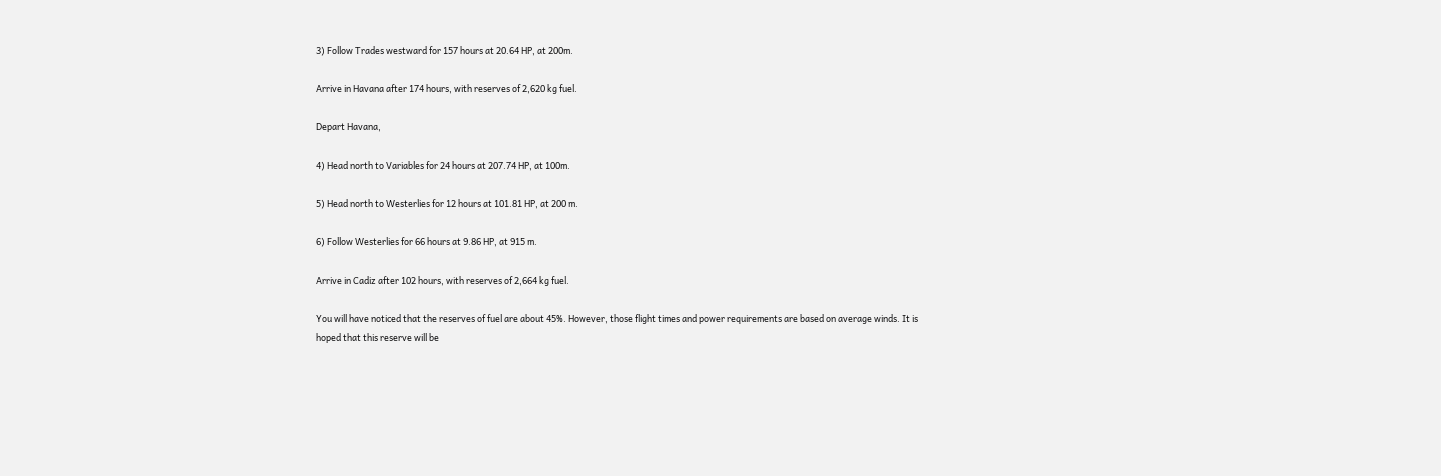3) Follow Trades westward for 157 hours at 20.64 HP, at 200m.

Arrive in Havana after 174 hours, with reserves of 2,620 kg fuel.

Depart Havana,

4) Head north to Variables for 24 hours at 207.74 HP, at 100m.

5) Head north to Westerlies for 12 hours at 101.81 HP, at 200 m.

6) Follow Westerlies for 66 hours at 9.86 HP, at 915 m.

Arrive in Cadiz after 102 hours, with reserves of 2,664 kg fuel.

You will have noticed that the reserves of fuel are about 45%. However, those flight times and power requirements are based on average winds. It is hoped that this reserve will be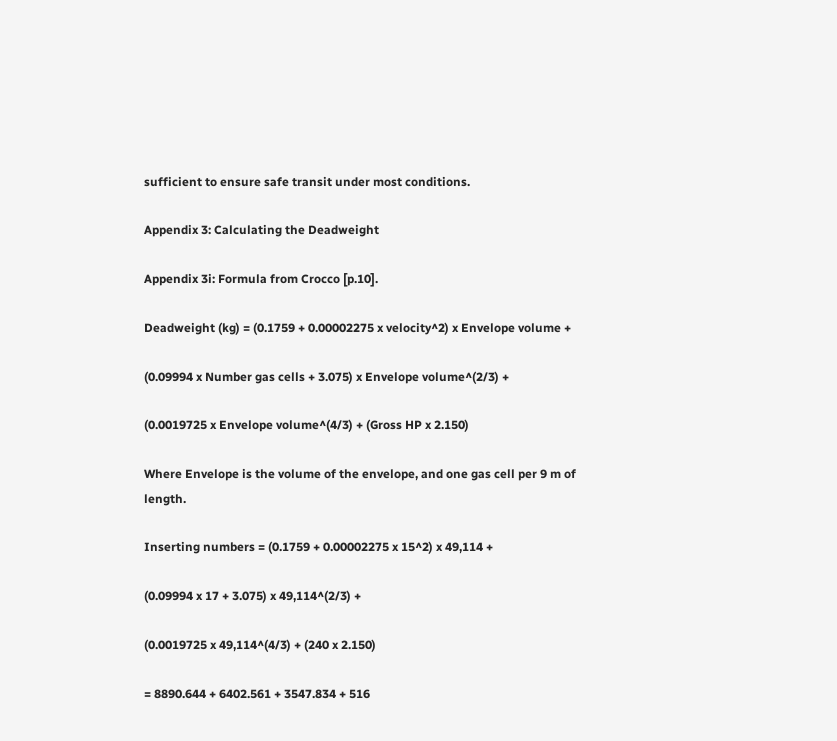sufficient to ensure safe transit under most conditions.

Appendix 3: Calculating the Deadweight

Appendix 3i: Formula from Crocco [p.10].

Deadweight (kg) = (0.1759 + 0.00002275 x velocity^2) x Envelope volume +

(0.09994 x Number gas cells + 3.075) x Envelope volume^(2/3) +

(0.0019725 x Envelope volume^(4/3) + (Gross HP x 2.150)

Where Envelope is the volume of the envelope, and one gas cell per 9 m of length.

Inserting numbers = (0.1759 + 0.00002275 x 15^2) x 49,114 +

(0.09994 x 17 + 3.075) x 49,114^(2/3) +

(0.0019725 x 49,114^(4/3) + (240 x 2.150)

= 8890.644 + 6402.561 + 3547.834 + 516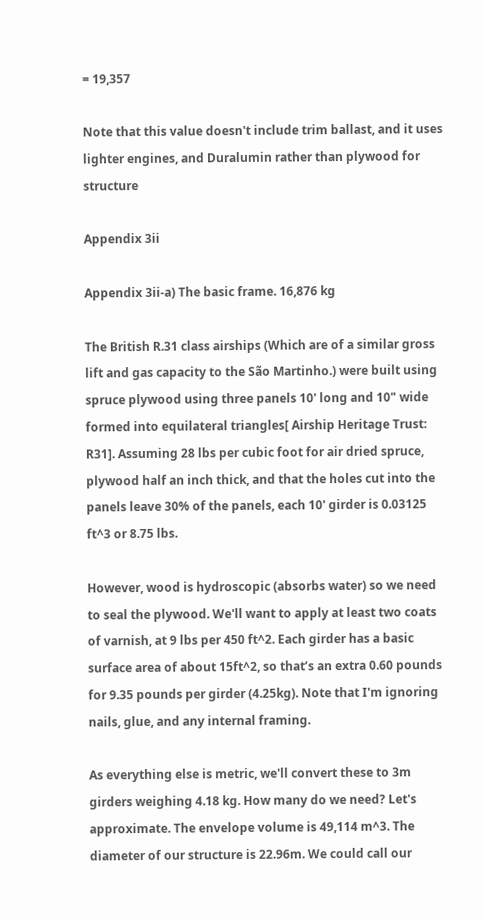= 19,357

Note that this value doesn't include trim ballast, and it uses lighter engines, and Duralumin rather than plywood for structure

Appendix 3ii

Appendix 3ii-a) The basic frame. 16,876 kg

The British R.31 class airships (Which are of a similar gross lift and gas capacity to the São Martinho.) were built using spruce plywood using three panels 10' long and 10" wide formed into equilateral triangles[ Airship Heritage Trust: R31]. Assuming 28 lbs per cubic foot for air dried spruce, plywood half an inch thick, and that the holes cut into the panels leave 30% of the panels, each 10' girder is 0.03125 ft^3 or 8.75 lbs.

However, wood is hydroscopic (absorbs water) so we need to seal the plywood. We'll want to apply at least two coats of varnish, at 9 lbs per 450 ft^2. Each girder has a basic surface area of about 15ft^2, so that’s an extra 0.60 pounds for 9.35 pounds per girder (4.25kg). Note that I'm ignoring nails, glue, and any internal framing.

As everything else is metric, we'll convert these to 3m girders weighing 4.18 kg. How many do we need? Let's approximate. The envelope volume is 49,114 m^3. The diameter of our structure is 22.96m. We could call our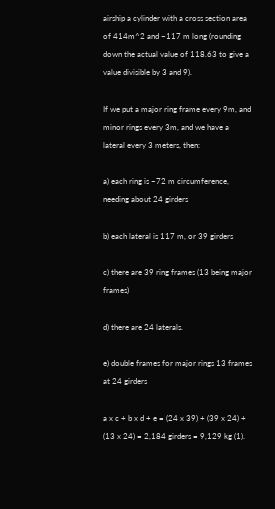airship a cylinder with a cross section area of 414m^2 and ~117 m long (rounding down the actual value of 118.63 to give a value divisible by 3 and 9).

If we put a major ring frame every 9m, and minor rings every 3m, and we have a lateral every 3 meters, then:

a) each ring is ~72 m circumference, needing about 24 girders

b) each lateral is 117 m, or 39 girders

c) there are 39 ring frames (13 being major frames)

d) there are 24 laterals.

e) double frames for major rings 13 frames at 24 girders

a x c + b x d + e = (24 x 39) + (39 x 24) + (13 x 24) = 2,184 girders = 9,129 kg (1).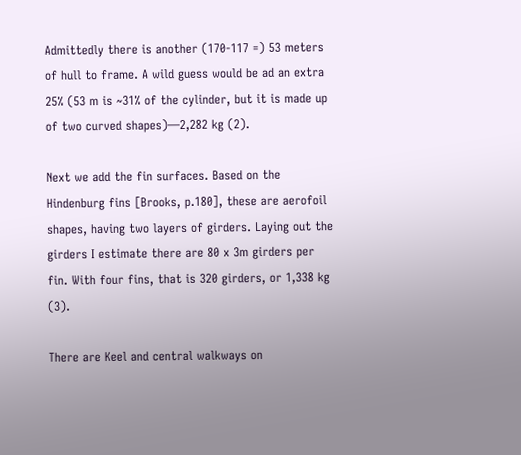Admittedly there is another (170-117 =) 53 meters of hull to frame. A wild guess would be ad an extra 25% (53 m is ~31% of the cylinder, but it is made up of two curved shapes)—2,282 kg (2).

Next we add the fin surfaces. Based on the Hindenburg fins [Brooks, p.180], these are aerofoil shapes, having two layers of girders. Laying out the girders I estimate there are 80 x 3m girders per fin. With four fins, that is 320 girders, or 1,338 kg (3).

There are Keel and central walkways on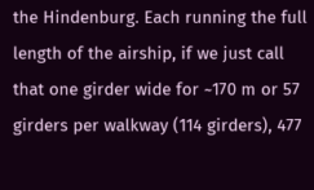the Hindenburg. Each running the full length of the airship, if we just call that one girder wide for ~170 m or 57 girders per walkway (114 girders), 477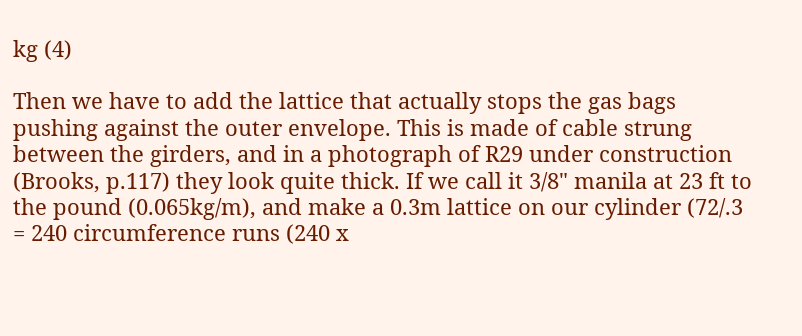kg (4)

Then we have to add the lattice that actually stops the gas bags pushing against the outer envelope. This is made of cable strung between the girders, and in a photograph of R29 under construction (Brooks, p.117) they look quite thick. If we call it 3/8" manila at 23 ft to the pound (0.065kg/m), and make a 0.3m lattice on our cylinder (72/.3 = 240 circumference runs (240 x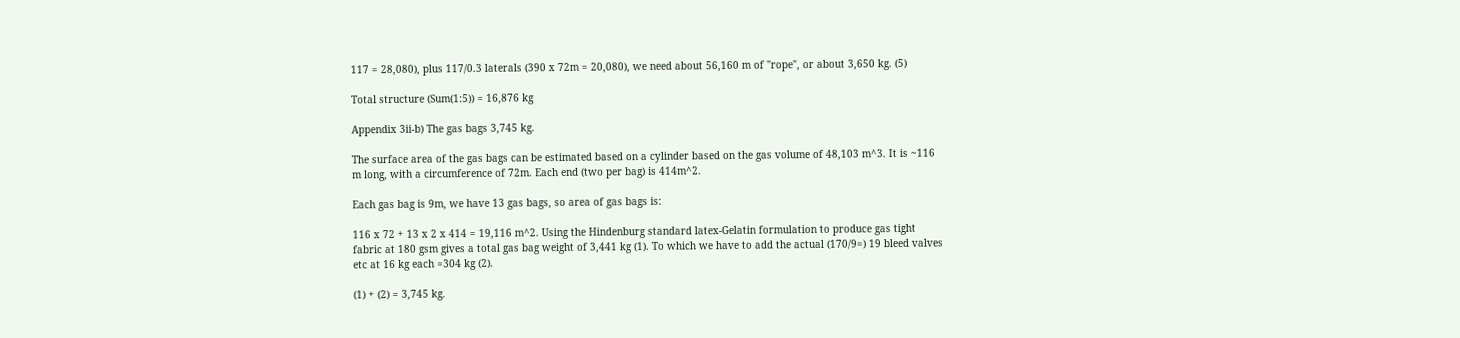117 = 28,080), plus 117/0.3 laterals (390 x 72m = 20,080), we need about 56,160 m of "rope", or about 3,650 kg. (5)

Total structure (Sum(1:5)) = 16,876 kg

Appendix 3ii-b) The gas bags 3,745 kg.

The surface area of the gas bags can be estimated based on a cylinder based on the gas volume of 48,103 m^3. It is ~116 m long, with a circumference of 72m. Each end (two per bag) is 414m^2.

Each gas bag is 9m, we have 13 gas bags, so area of gas bags is:

116 x 72 + 13 x 2 x 414 = 19,116 m^2. Using the Hindenburg standard latex-Gelatin formulation to produce gas tight fabric at 180 gsm gives a total gas bag weight of 3,441 kg (1). To which we have to add the actual (170/9=) 19 bleed valves etc at 16 kg each =304 kg (2).

(1) + (2) = 3,745 kg.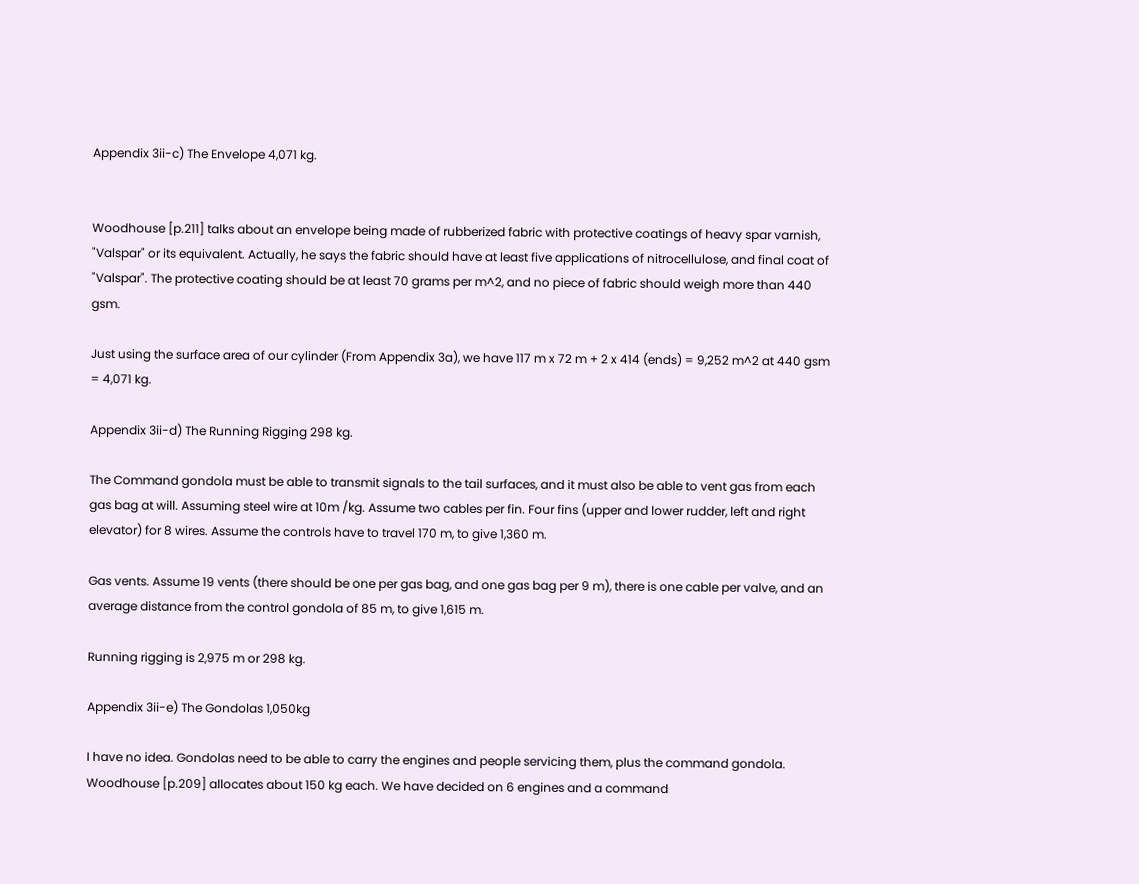Appendix 3ii-c) The Envelope 4,071 kg.


Woodhouse [p.211] talks about an envelope being made of rubberized fabric with protective coatings of heavy spar varnish, "Valspar" or its equivalent. Actually, he says the fabric should have at least five applications of nitrocellulose, and final coat of "Valspar". The protective coating should be at least 70 grams per m^2, and no piece of fabric should weigh more than 440 gsm.

Just using the surface area of our cylinder (From Appendix 3a), we have 117 m x 72 m + 2 x 414 (ends) = 9,252 m^2 at 440 gsm = 4,071 kg.

Appendix 3ii-d) The Running Rigging 298 kg.

The Command gondola must be able to transmit signals to the tail surfaces, and it must also be able to vent gas from each gas bag at will. Assuming steel wire at 10m /kg. Assume two cables per fin. Four fins (upper and lower rudder, left and right elevator) for 8 wires. Assume the controls have to travel 170 m, to give 1,360 m.

Gas vents. Assume 19 vents (there should be one per gas bag, and one gas bag per 9 m), there is one cable per valve, and an average distance from the control gondola of 85 m, to give 1,615 m.

Running rigging is 2,975 m or 298 kg.

Appendix 3ii-e) The Gondolas 1,050kg

I have no idea. Gondolas need to be able to carry the engines and people servicing them, plus the command gondola. Woodhouse [p.209] allocates about 150 kg each. We have decided on 6 engines and a command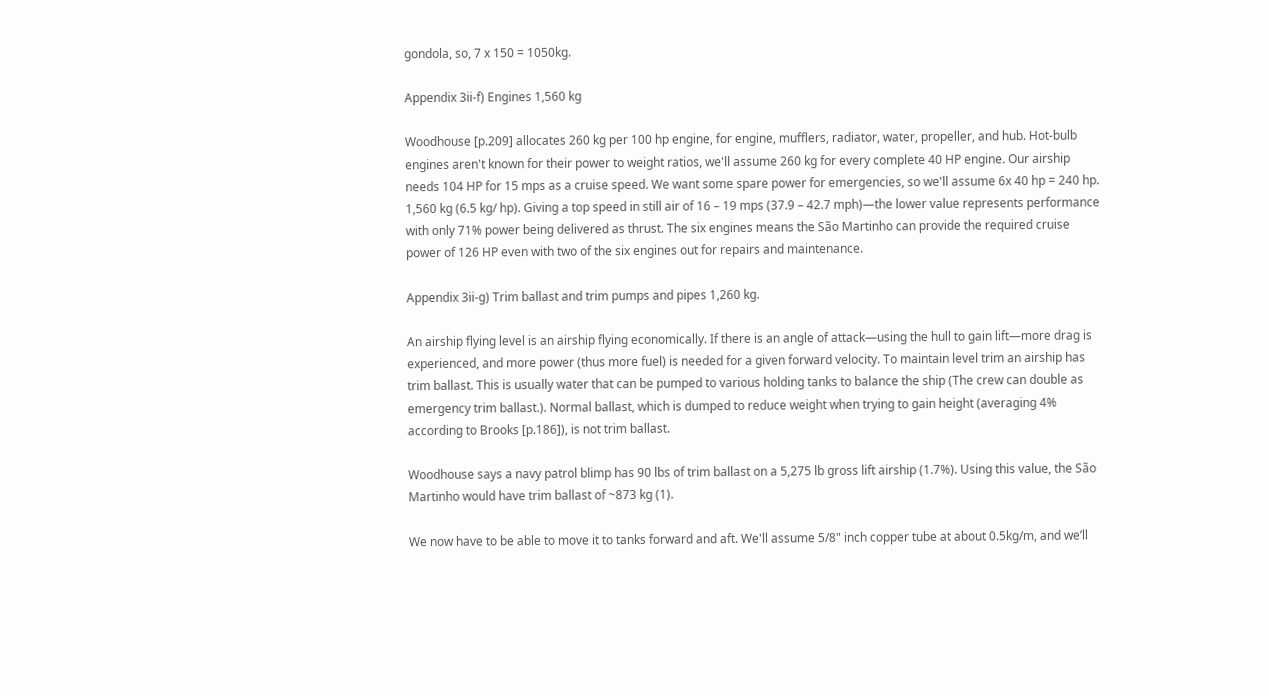gondola, so, 7 x 150 = 1050kg.

Appendix 3ii-f) Engines 1,560 kg

Woodhouse [p.209] allocates 260 kg per 100 hp engine, for engine, mufflers, radiator, water, propeller, and hub. Hot-bulb engines aren't known for their power to weight ratios, we'll assume 260 kg for every complete 40 HP engine. Our airship needs 104 HP for 15 mps as a cruise speed. We want some spare power for emergencies, so we'll assume 6x 40 hp = 240 hp. 1,560 kg (6.5 kg/ hp). Giving a top speed in still air of 16 – 19 mps (37.9 – 42.7 mph)—the lower value represents performance with only 71% power being delivered as thrust. The six engines means the São Martinho can provide the required cruise power of 126 HP even with two of the six engines out for repairs and maintenance.

Appendix 3ii-g) Trim ballast and trim pumps and pipes 1,260 kg.

An airship flying level is an airship flying economically. If there is an angle of attack—using the hull to gain lift—more drag is experienced, and more power (thus more fuel) is needed for a given forward velocity. To maintain level trim an airship has trim ballast. This is usually water that can be pumped to various holding tanks to balance the ship (The crew can double as emergency trim ballast.). Normal ballast, which is dumped to reduce weight when trying to gain height (averaging 4% according to Brooks [p.186]), is not trim ballast.

Woodhouse says a navy patrol blimp has 90 lbs of trim ballast on a 5,275 lb gross lift airship (1.7%). Using this value, the São Martinho would have trim ballast of ~873 kg (1).

We now have to be able to move it to tanks forward and aft. We'll assume 5/8" inch copper tube at about 0.5kg/m, and we’ll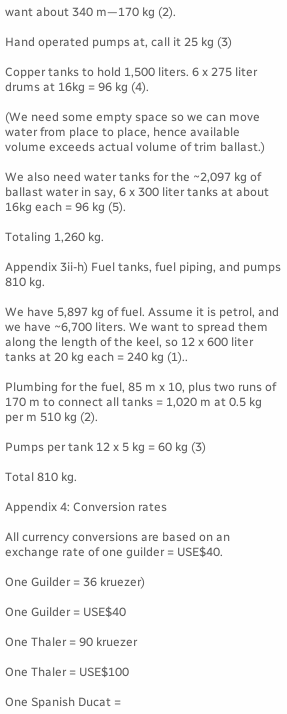want about 340 m—170 kg (2).

Hand operated pumps at, call it 25 kg (3)

Copper tanks to hold 1,500 liters. 6 x 275 liter drums at 16kg = 96 kg (4).

(We need some empty space so we can move water from place to place, hence available volume exceeds actual volume of trim ballast.)

We also need water tanks for the ~2,097 kg of ballast water in say, 6 x 300 liter tanks at about 16kg each = 96 kg (5).

Totaling 1,260 kg.

Appendix 3ii-h) Fuel tanks, fuel piping, and pumps 810 kg.

We have 5,897 kg of fuel. Assume it is petrol, and we have ~6,700 liters. We want to spread them along the length of the keel, so 12 x 600 liter tanks at 20 kg each = 240 kg (1)..

Plumbing for the fuel, 85 m x 10, plus two runs of 170 m to connect all tanks = 1,020 m at 0.5 kg per m 510 kg (2).

Pumps per tank 12 x 5 kg = 60 kg (3)

Total 810 kg.

Appendix 4: Conversion rates

All currency conversions are based on an exchange rate of one guilder = USE$40.

One Guilder = 36 kruezer)

One Guilder = USE$40

One Thaler = 90 kruezer

One Thaler = USE$100

One Spanish Ducat =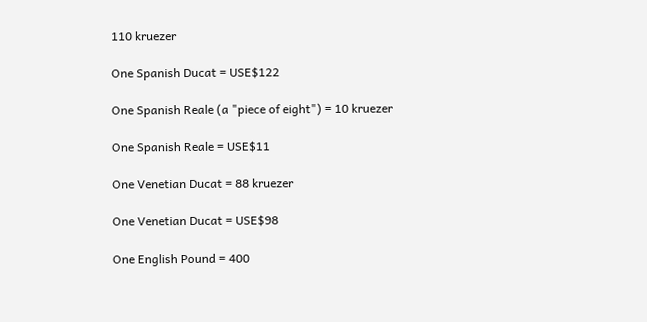110 kruezer

One Spanish Ducat = USE$122

One Spanish Reale (a "piece of eight") = 10 kruezer

One Spanish Reale = USE$11

One Venetian Ducat = 88 kruezer

One Venetian Ducat = USE$98

One English Pound = 400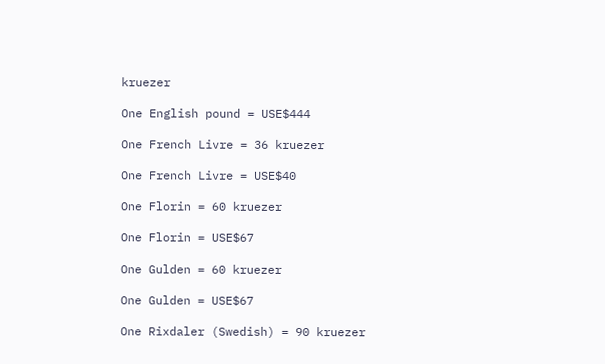kruezer

One English pound = USE$444

One French Livre = 36 kruezer

One French Livre = USE$40

One Florin = 60 kruezer

One Florin = USE$67

One Gulden = 60 kruezer

One Gulden = USE$67

One Rixdaler (Swedish) = 90 kruezer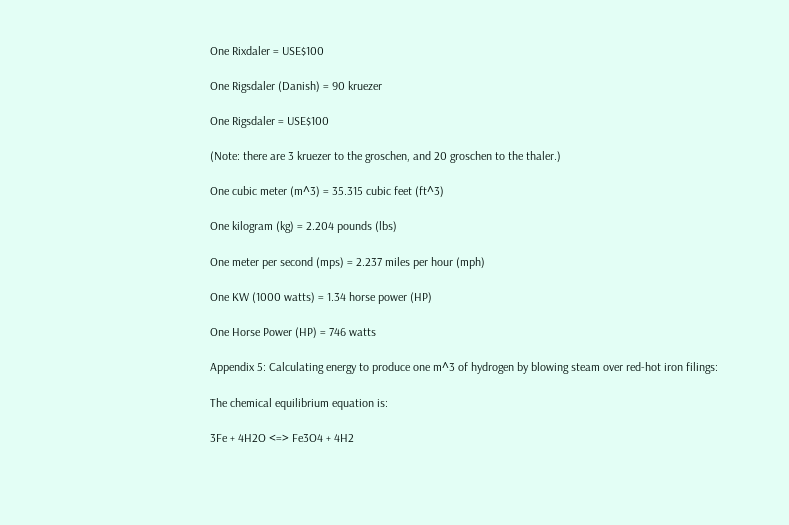One Rixdaler = USE$100

One Rigsdaler (Danish) = 90 kruezer

One Rigsdaler = USE$100

(Note: there are 3 kruezer to the groschen, and 20 groschen to the thaler.)

One cubic meter (m^3) = 35.315 cubic feet (ft^3)

One kilogram (kg) = 2.204 pounds (lbs)

One meter per second (mps) = 2.237 miles per hour (mph)

One KW (1000 watts) = 1.34 horse power (HP)

One Horse Power (HP) = 746 watts

Appendix 5: Calculating energy to produce one m^3 of hydrogen by blowing steam over red-hot iron filings:

The chemical equilibrium equation is:

3Fe + 4H2O <=> Fe3O4 + 4H2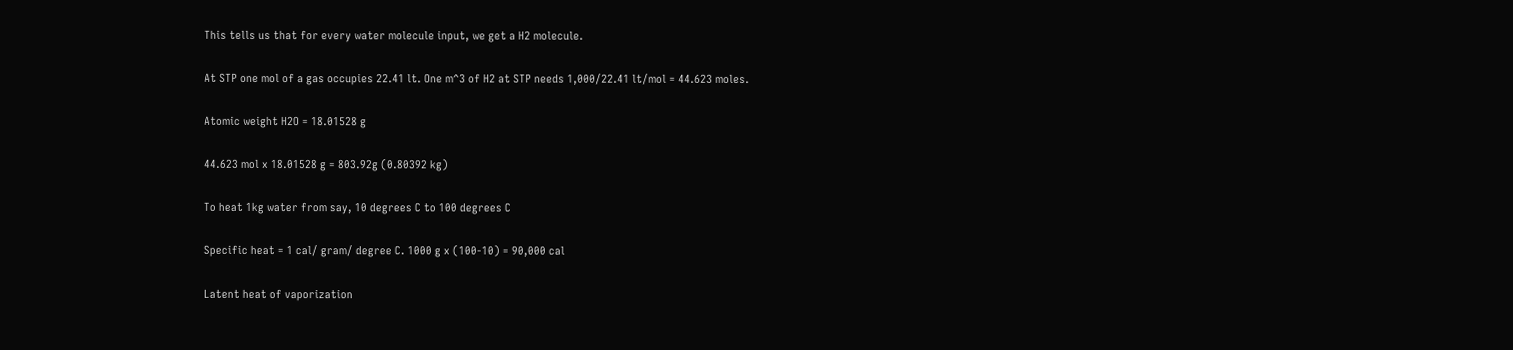This tells us that for every water molecule input, we get a H2 molecule.

At STP one mol of a gas occupies 22.41 lt. One m^3 of H2 at STP needs 1,000/22.41 lt/mol = 44.623 moles.

Atomic weight H2O = 18.01528 g

44.623 mol x 18.01528 g = 803.92g (0.80392 kg)

To heat 1kg water from say, 10 degrees C to 100 degrees C

Specific heat = 1 cal/ gram/ degree C. 1000 g x (100-10) = 90,000 cal

Latent heat of vaporization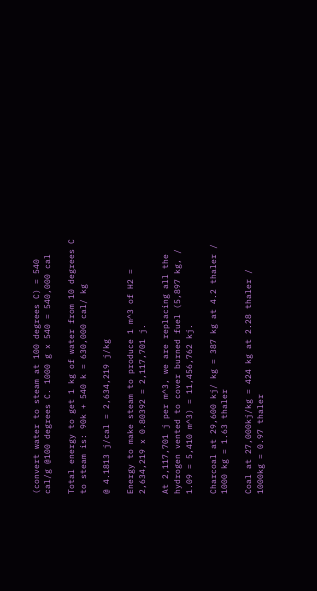(convert water to steam at 100 degrees C) = 540 cal/g @100 degrees C. 1000 g x 540 = 540,000 cal

Total energy to get 1 kg of water from 10 degrees C to steam is: 90k + 540 k = 630,000 cal/ kg

@ 4.1813 j/cal = 2,634,219 j/kg

Energy to make steam to produce 1 m^3 of H2 = 2,634,219 x 0.80392 = 2,117,701 j.

At 2,117,701 j per m^3, we are replacing all the hydrogen vented to cover burned fuel (5,897 kg, / 1.09 = 5,410 m^3) = 11,456,762 kj.

Charcoal at 29,600 kj/ kg = 387 kg at 4.2 thaler / 1000 kg = 1.63 thaler

Coal at 27,000kj/kg = 424 kg at 2.28 thaler / 1000kg = 0.97 thaler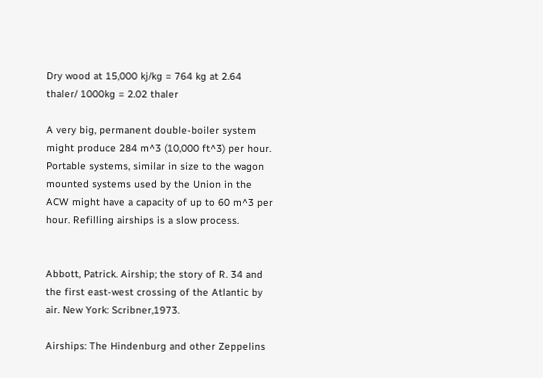Dry wood at 15,000 kj/kg = 764 kg at 2.64 thaler/ 1000kg = 2.02 thaler

A very big, permanent double-boiler system might produce 284 m^3 (10,000 ft^3) per hour. Portable systems, similar in size to the wagon mounted systems used by the Union in the ACW might have a capacity of up to 60 m^3 per hour. Refilling airships is a slow process.


Abbott, Patrick. Airship; the story of R. 34 and the first east-west crossing of the Atlantic by air. New York: Scribner,1973.

Airships: The Hindenburg and other Zeppelins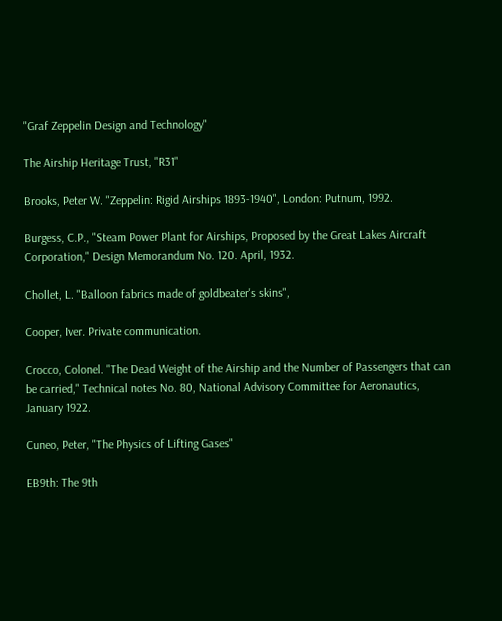"Graf Zeppelin Design and Technology"

The Airship Heritage Trust, "R31"

Brooks, Peter W. "Zeppelin: Rigid Airships 1893-1940", London: Putnum, 1992.

Burgess, C.P., "Steam Power Plant for Airships, Proposed by the Great Lakes Aircraft Corporation," Design Memorandum No. 120. April, 1932.

Chollet, L. "Balloon fabrics made of goldbeater's skins",

Cooper, Iver. Private communication.

Crocco, Colonel. "The Dead Weight of the Airship and the Number of Passengers that can be carried," Technical notes No. 80, National Advisory Committee for Aeronautics, January 1922.

Cuneo, Peter, "The Physics of Lifting Gases"

EB9th: The 9th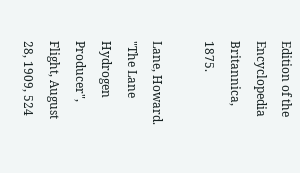Edition of the Encyclopedia Britannica, 1875.

Lane, Howard. "The Lane Hydrogen Producer", Flight, August 28, 1909, 524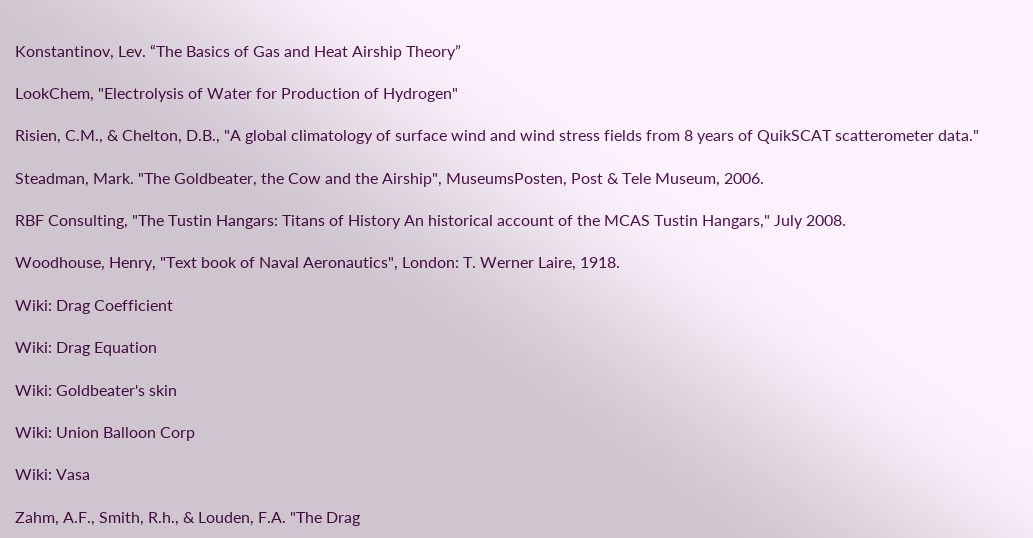Konstantinov, Lev. “The Basics of Gas and Heat Airship Theory”

LookChem, "Electrolysis of Water for Production of Hydrogen"

Risien, C.M., & Chelton, D.B., "A global climatology of surface wind and wind stress fields from 8 years of QuikSCAT scatterometer data."

Steadman, Mark. "The Goldbeater, the Cow and the Airship", MuseumsPosten, Post & Tele Museum, 2006.

RBF Consulting, "The Tustin Hangars: Titans of History An historical account of the MCAS Tustin Hangars," July 2008.

Woodhouse, Henry, "Text book of Naval Aeronautics", London: T. Werner Laire, 1918.

Wiki: Drag Coefficient

Wiki: Drag Equation

Wiki: Goldbeater's skin

Wiki: Union Balloon Corp

Wiki: Vasa

Zahm, A.F., Smith, R.h., & Louden, F.A. "The Drag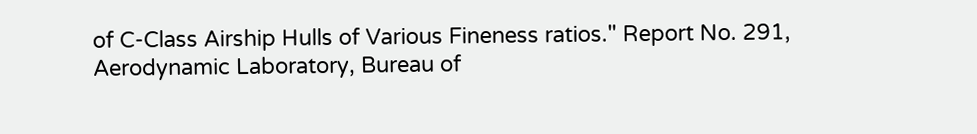of C-Class Airship Hulls of Various Fineness ratios." Report No. 291, Aerodynamic Laboratory, Bureau of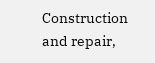Construction and repair,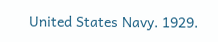United States Navy. 1929.